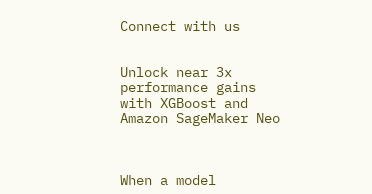Connect with us


Unlock near 3x performance gains with XGBoost and Amazon SageMaker Neo



When a model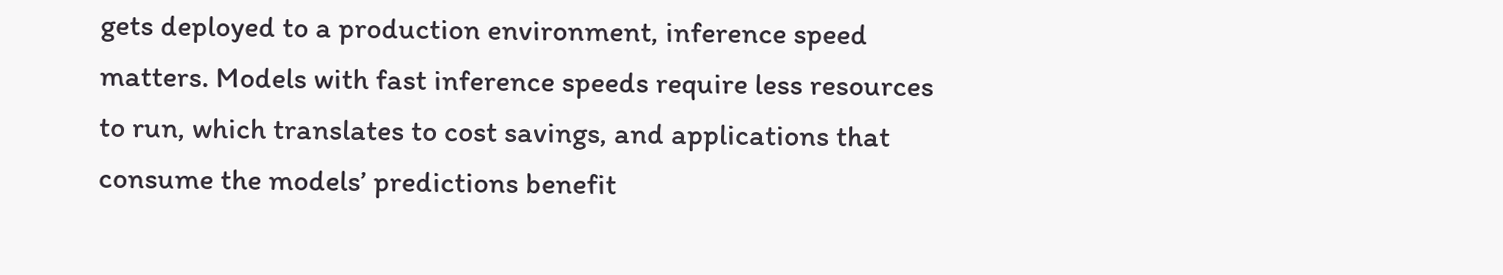gets deployed to a production environment, inference speed matters. Models with fast inference speeds require less resources to run, which translates to cost savings, and applications that consume the models’ predictions benefit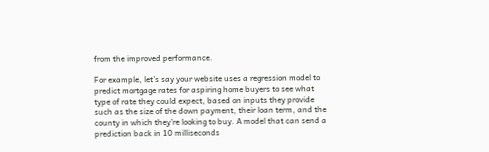from the improved performance.

For example, let’s say your website uses a regression model to predict mortgage rates for aspiring home buyers to see what type of rate they could expect, based on inputs they provide such as the size of the down payment, their loan term, and the county in which they’re looking to buy. A model that can send a prediction back in 10 milliseconds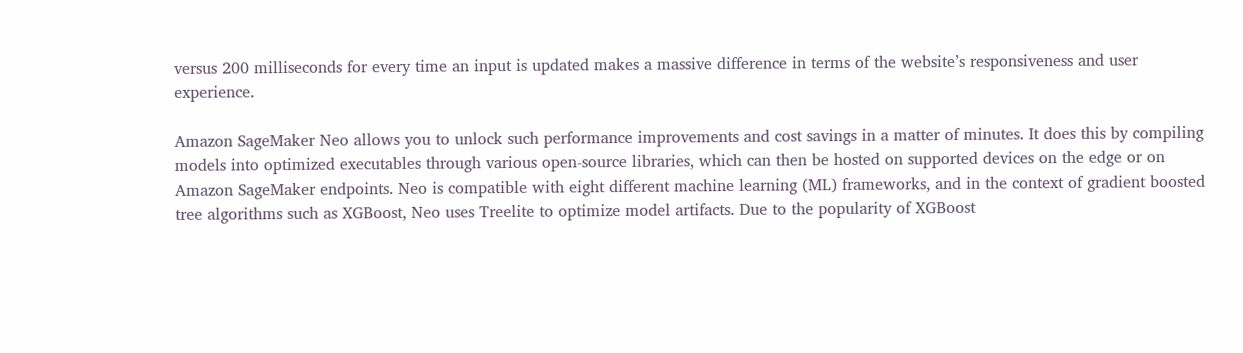versus 200 milliseconds for every time an input is updated makes a massive difference in terms of the website’s responsiveness and user experience.

Amazon SageMaker Neo allows you to unlock such performance improvements and cost savings in a matter of minutes. It does this by compiling models into optimized executables through various open-source libraries, which can then be hosted on supported devices on the edge or on Amazon SageMaker endpoints. Neo is compatible with eight different machine learning (ML) frameworks, and in the context of gradient boosted tree algorithms such as XGBoost, Neo uses Treelite to optimize model artifacts. Due to the popularity of XGBoost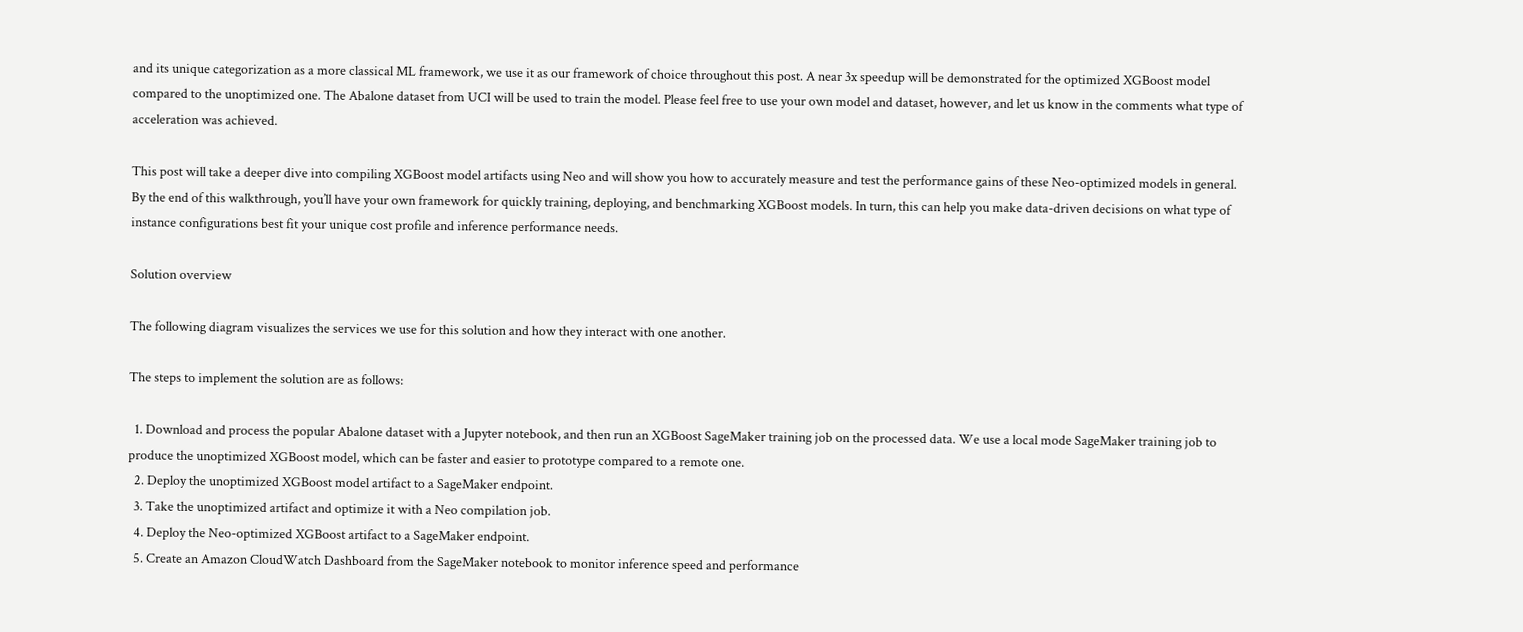and its unique categorization as a more classical ML framework, we use it as our framework of choice throughout this post. A near 3x speedup will be demonstrated for the optimized XGBoost model compared to the unoptimized one. The Abalone dataset from UCI will be used to train the model. Please feel free to use your own model and dataset, however, and let us know in the comments what type of acceleration was achieved.

This post will take a deeper dive into compiling XGBoost model artifacts using Neo and will show you how to accurately measure and test the performance gains of these Neo-optimized models in general. By the end of this walkthrough, you’ll have your own framework for quickly training, deploying, and benchmarking XGBoost models. In turn, this can help you make data-driven decisions on what type of instance configurations best fit your unique cost profile and inference performance needs.

Solution overview

The following diagram visualizes the services we use for this solution and how they interact with one another.

The steps to implement the solution are as follows:

  1. Download and process the popular Abalone dataset with a Jupyter notebook, and then run an XGBoost SageMaker training job on the processed data. We use a local mode SageMaker training job to produce the unoptimized XGBoost model, which can be faster and easier to prototype compared to a remote one.
  2. Deploy the unoptimized XGBoost model artifact to a SageMaker endpoint.
  3. Take the unoptimized artifact and optimize it with a Neo compilation job.
  4. Deploy the Neo-optimized XGBoost artifact to a SageMaker endpoint.
  5. Create an Amazon CloudWatch Dashboard from the SageMaker notebook to monitor inference speed and performance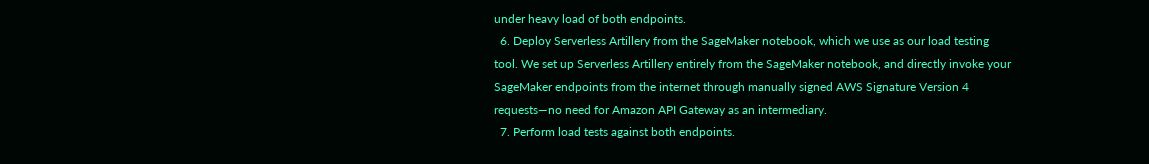under heavy load of both endpoints.
  6. Deploy Serverless Artillery from the SageMaker notebook, which we use as our load testing tool. We set up Serverless Artillery entirely from the SageMaker notebook, and directly invoke your SageMaker endpoints from the internet through manually signed AWS Signature Version 4 requests—no need for Amazon API Gateway as an intermediary.
  7. Perform load tests against both endpoints.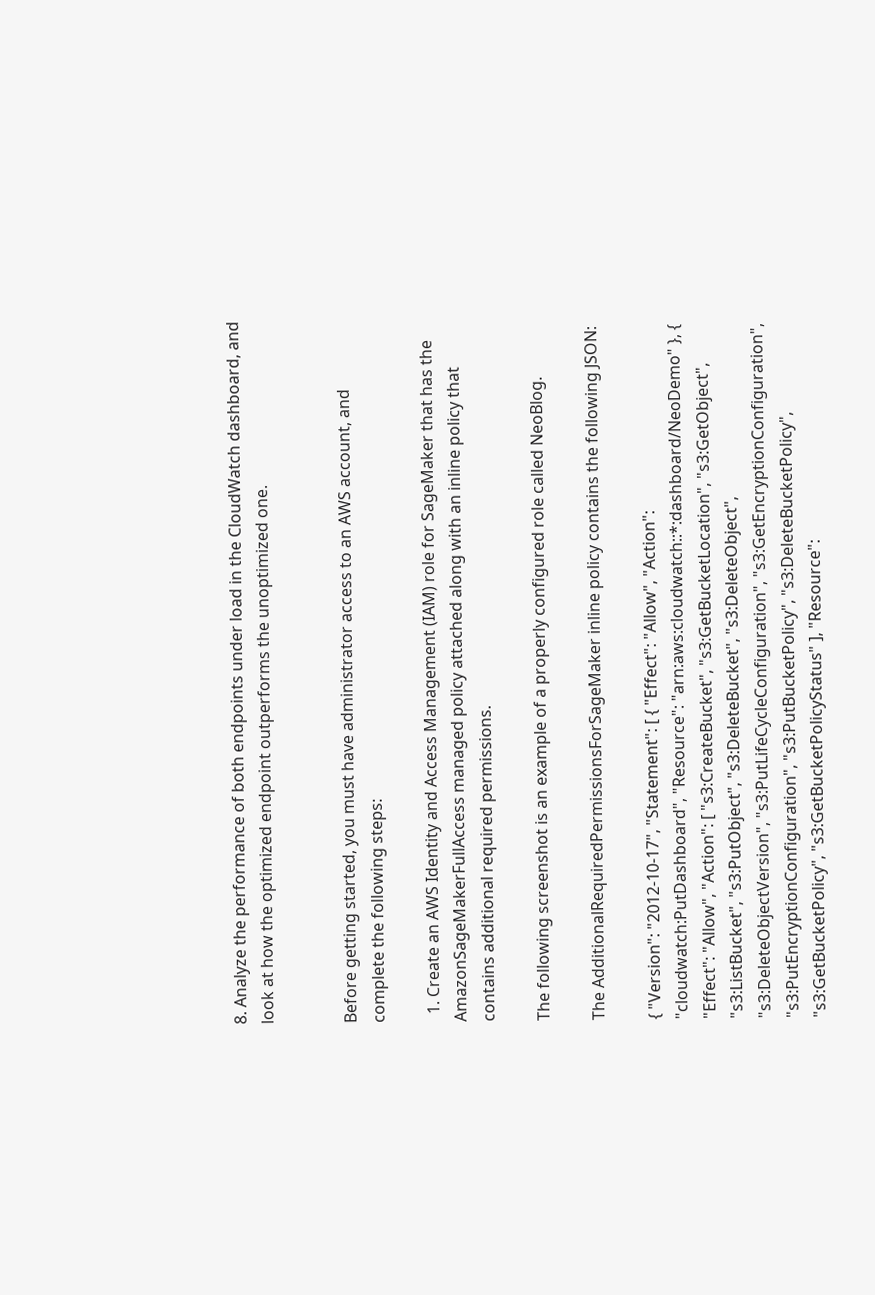8. Analyze the performance of both endpoints under load in the CloudWatch dashboard, and look at how the optimized endpoint outperforms the unoptimized one.


Before getting started, you must have administrator access to an AWS account, and complete the following steps:

  1. Create an AWS Identity and Access Management (IAM) role for SageMaker that has the AmazonSageMakerFullAccess managed policy attached along with an inline policy that contains additional required permissions.

The following screenshot is an example of a properly configured role called NeoBlog.

The AdditionalRequiredPermissionsForSageMaker inline policy contains the following JSON:

{ "Version": "2012-10-17", "Statement": [ { "Effect": "Allow", "Action": "cloudwatch:PutDashboard", "Resource": "arn:aws:cloudwatch::*:dashboard/NeoDemo" }, { "Effect": "Allow", "Action": [ "s3:CreateBucket", "s3:GetBucketLocation", "s3:GetObject", "s3:ListBucket", "s3:PutObject", "s3:DeleteBucket", "s3:DeleteObject", "s3:DeleteObjectVersion", "s3:PutLifeCycleConfiguration", "s3:GetEncryptionConfiguration", "s3:PutEncryptionConfiguration", "s3:PutBucketPolicy", "s3:DeleteBucketPolicy", "s3:GetBucketPolicy", "s3:GetBucketPolicyStatus" ], "Resource":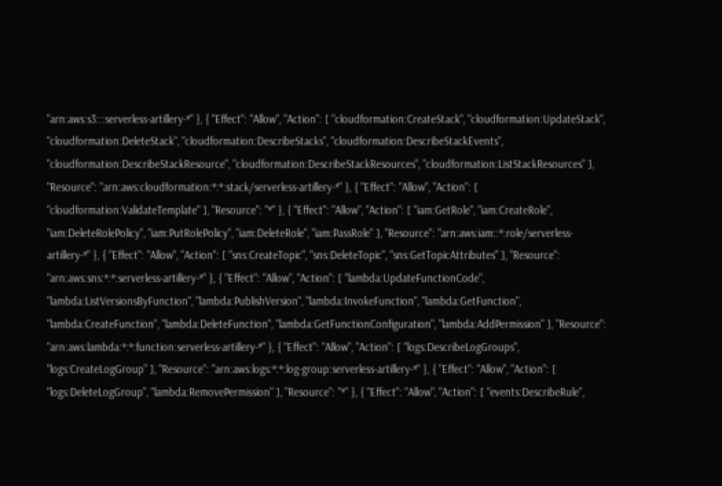"arn:aws:s3:::serverless-artillery-*" }, { "Effect": "Allow", "Action": [ "cloudformation:CreateStack", "cloudformation:UpdateStack", "cloudformation:DeleteStack", "cloudformation:DescribeStacks", "cloudformation:DescribeStackEvents", "cloudformation:DescribeStackResource", "cloudformation:DescribeStackResources", "cloudformation:ListStackResources" ], "Resource": "arn:aws:cloudformation:*:*:stack/serverless-artillery-*" }, { "Effect": "Allow", "Action": [ "cloudformation:ValidateTemplate" ], "Resource": "*" }, { "Effect": "Allow", "Action": [ "iam:GetRole", "iam:CreateRole", "iam:DeleteRolePolicy", "iam:PutRolePolicy", "iam:DeleteRole", "iam:PassRole" ], "Resource": "arn:aws:iam::*:role/serverless-artillery-*" }, { "Effect": "Allow", "Action": [ "sns:CreateTopic", "sns:DeleteTopic", "sns:GetTopicAttributes" ], "Resource": "arn:aws:sns:*:*:serverless-artillery-*" }, { "Effect": "Allow", "Action": [ "lambda:UpdateFunctionCode", "lambda:ListVersionsByFunction", "lambda:PublishVersion", "lambda:InvokeFunction", "lambda:GetFunction", "lambda:CreateFunction", "lambda:DeleteFunction", "lambda:GetFunctionConfiguration", "lambda:AddPermission" ], "Resource": "arn:aws:lambda:*:*:function:serverless-artillery-*" }, { "Effect": "Allow", "Action": [ "logs:DescribeLogGroups", "logs:CreateLogGroup" ], "Resource": "arn:aws:logs:*:*:log-group:serverless-artillery-*" }, { "Effect": "Allow", "Action": [ "logs:DeleteLogGroup", "lambda:RemovePermission" ], "Resource": "*" }, { "Effect": "Allow", "Action": [ "events:DescribeRule",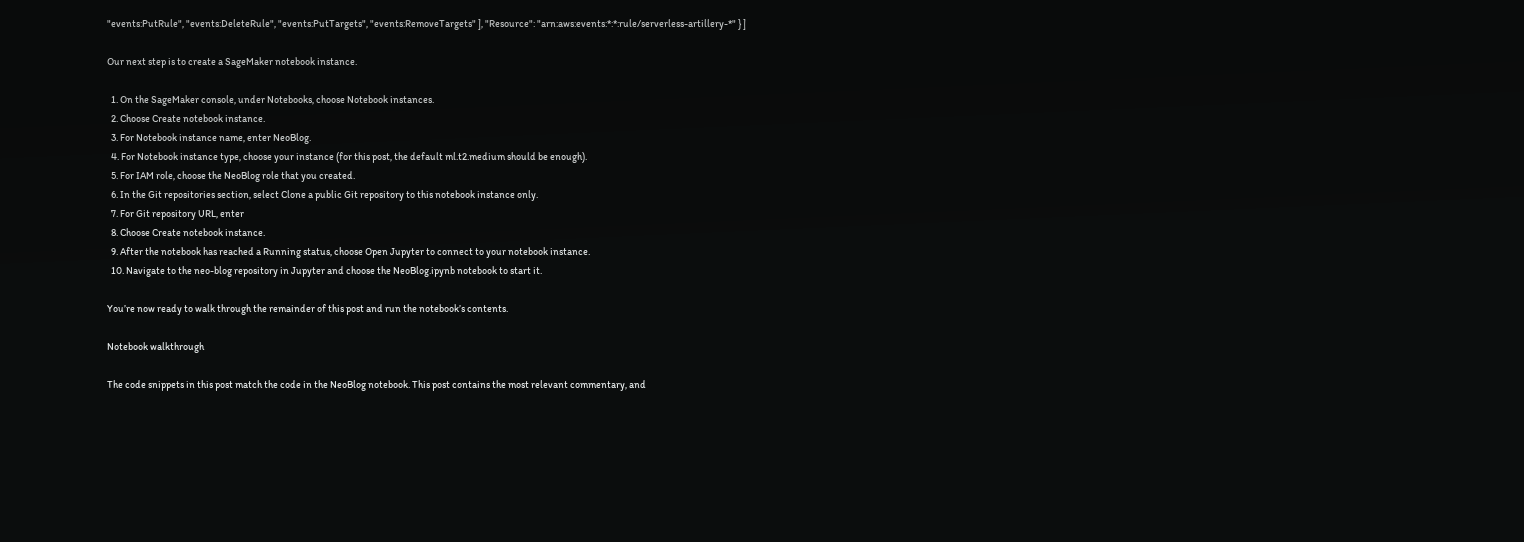"events:PutRule", "events:DeleteRule", "events:PutTargets", "events:RemoveTargets" ], "Resource": "arn:aws:events:*:*:rule/serverless-artillery-*" } ]

Our next step is to create a SageMaker notebook instance.

  1. On the SageMaker console, under Notebooks, choose Notebook instances.
  2. Choose Create notebook instance.
  3. For Notebook instance name, enter NeoBlog.
  4. For Notebook instance type, choose your instance (for this post, the default ml.t2.medium should be enough).
  5. For IAM role, choose the NeoBlog role that you created.
  6. In the Git repositories section, select Clone a public Git repository to this notebook instance only.
  7. For Git repository URL, enter
  8. Choose Create notebook instance.
  9. After the notebook has reached a Running status, choose Open Jupyter to connect to your notebook instance.
  10. Navigate to the neo-blog repository in Jupyter and choose the NeoBlog.ipynb notebook to start it.

You’re now ready to walk through the remainder of this post and run the notebook’s contents.

Notebook walkthrough

The code snippets in this post match the code in the NeoBlog notebook. This post contains the most relevant commentary, and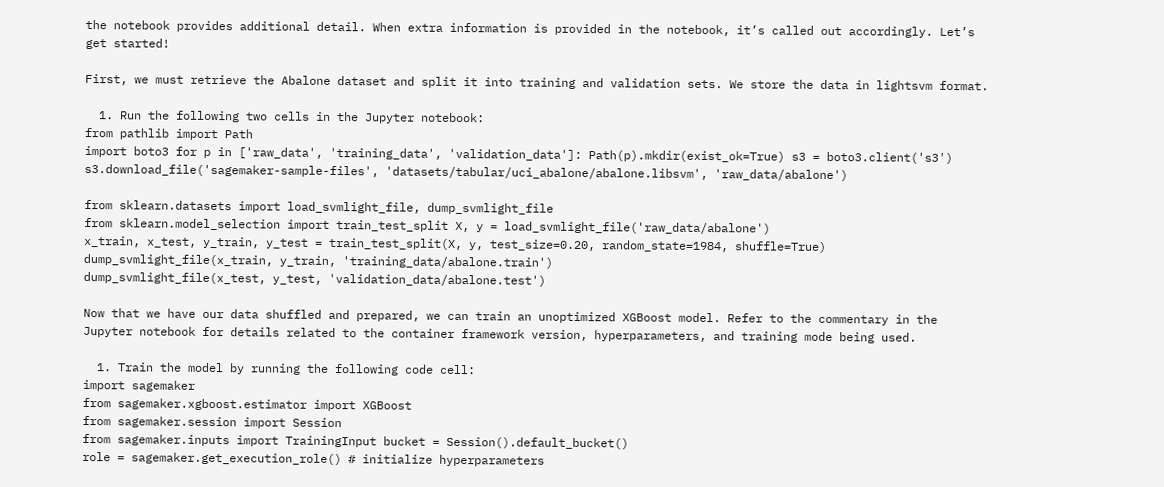the notebook provides additional detail. When extra information is provided in the notebook, it’s called out accordingly. Let’s get started!

First, we must retrieve the Abalone dataset and split it into training and validation sets. We store the data in lightsvm format.

  1. Run the following two cells in the Jupyter notebook:
from pathlib import Path
import boto3 for p in ['raw_data', 'training_data', 'validation_data']: Path(p).mkdir(exist_ok=True) s3 = boto3.client('s3')
s3.download_file('sagemaker-sample-files', 'datasets/tabular/uci_abalone/abalone.libsvm', 'raw_data/abalone')

from sklearn.datasets import load_svmlight_file, dump_svmlight_file
from sklearn.model_selection import train_test_split X, y = load_svmlight_file('raw_data/abalone')
x_train, x_test, y_train, y_test = train_test_split(X, y, test_size=0.20, random_state=1984, shuffle=True) dump_svmlight_file(x_train, y_train, 'training_data/abalone.train')
dump_svmlight_file(x_test, y_test, 'validation_data/abalone.test')

Now that we have our data shuffled and prepared, we can train an unoptimized XGBoost model. Refer to the commentary in the Jupyter notebook for details related to the container framework version, hyperparameters, and training mode being used.

  1. Train the model by running the following code cell:
import sagemaker
from sagemaker.xgboost.estimator import XGBoost
from sagemaker.session import Session
from sagemaker.inputs import TrainingInput bucket = Session().default_bucket()
role = sagemaker.get_execution_role() # initialize hyperparameters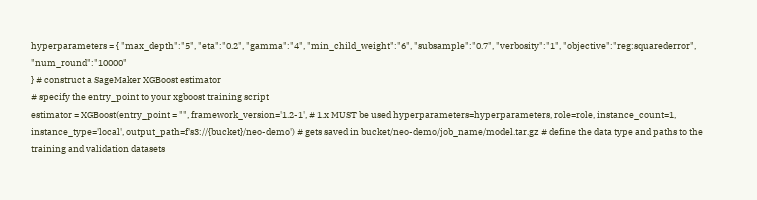hyperparameters = { "max_depth":"5", "eta":"0.2", "gamma":"4", "min_child_weight":"6", "subsample":"0.7", "verbosity":"1", "objective":"reg:squarederror", "num_round":"10000"
} # construct a SageMaker XGBoost estimator
# specify the entry_point to your xgboost training script
estimator = XGBoost(entry_point = "", framework_version='1.2-1', # 1.x MUST be used hyperparameters=hyperparameters, role=role, instance_count=1, instance_type='local', output_path=f's3://{bucket}/neo-demo') # gets saved in bucket/neo-demo/job_name/model.tar.gz # define the data type and paths to the training and validation datasets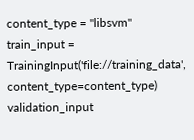content_type = "libsvm"
train_input = TrainingInput('file://training_data', content_type=content_type)
validation_input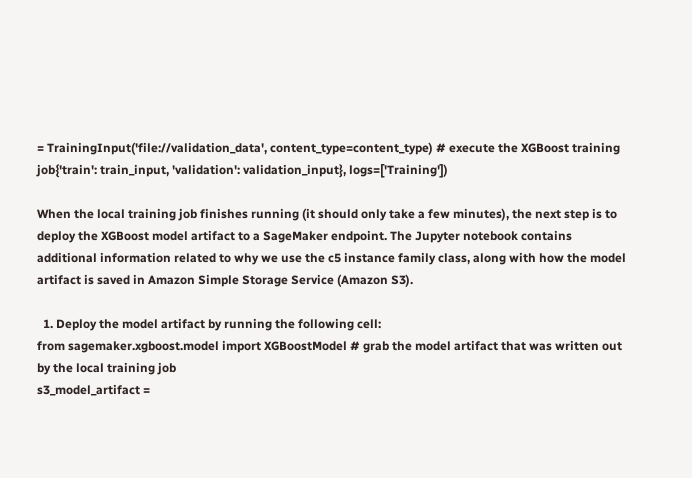= TrainingInput('file://validation_data', content_type=content_type) # execute the XGBoost training job{'train': train_input, 'validation': validation_input}, logs=['Training'])

When the local training job finishes running (it should only take a few minutes), the next step is to deploy the XGBoost model artifact to a SageMaker endpoint. The Jupyter notebook contains additional information related to why we use the c5 instance family class, along with how the model artifact is saved in Amazon Simple Storage Service (Amazon S3).

  1. Deploy the model artifact by running the following cell:
from sagemaker.xgboost.model import XGBoostModel # grab the model artifact that was written out by the local training job
s3_model_artifact =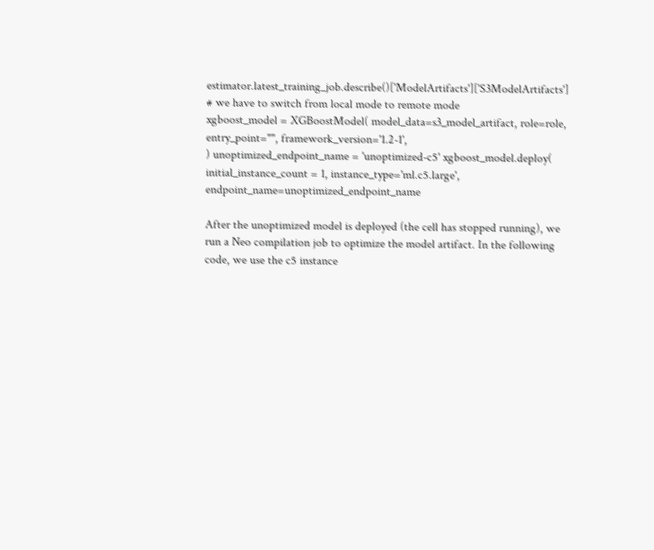estimator.latest_training_job.describe()['ModelArtifacts']['S3ModelArtifacts'] # we have to switch from local mode to remote mode
xgboost_model = XGBoostModel( model_data=s3_model_artifact, role=role, entry_point="", framework_version='1.2-1',
) unoptimized_endpoint_name = 'unoptimized-c5' xgboost_model.deploy( initial_instance_count = 1, instance_type='ml.c5.large', endpoint_name=unoptimized_endpoint_name

After the unoptimized model is deployed (the cell has stopped running), we run a Neo compilation job to optimize the model artifact. In the following code, we use the c5 instance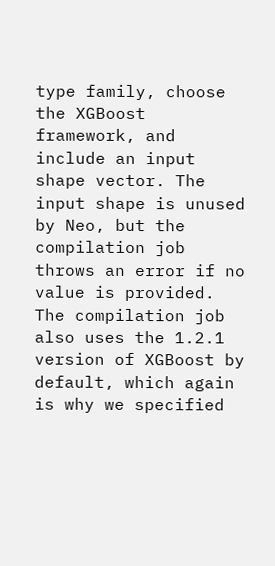type family, choose the XGBoost framework, and include an input shape vector. The input shape is unused by Neo, but the compilation job throws an error if no value is provided. The compilation job also uses the 1.2.1 version of XGBoost by default, which again is why we specified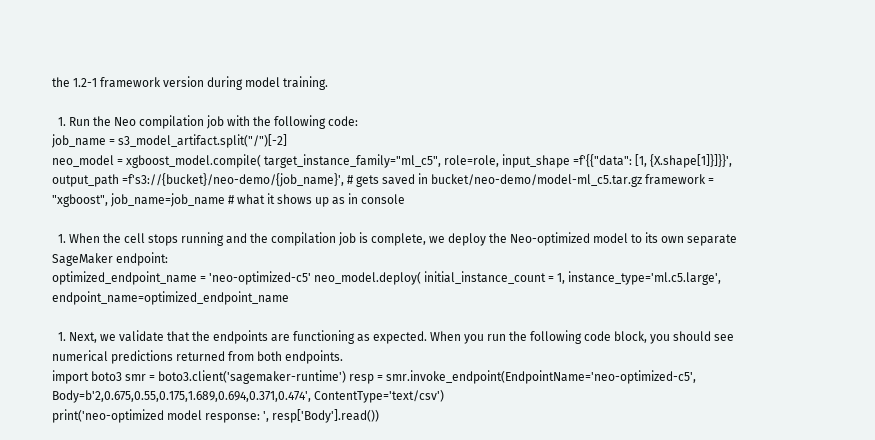the 1.2-1 framework version during model training.

  1. Run the Neo compilation job with the following code:
job_name = s3_model_artifact.split("/")[-2]
neo_model = xgboost_model.compile( target_instance_family="ml_c5", role=role, input_shape =f'{{"data": [1, {X.shape[1]}]}}', output_path =f's3://{bucket}/neo-demo/{job_name}', # gets saved in bucket/neo-demo/model-ml_c5.tar.gz framework = "xgboost", job_name=job_name # what it shows up as in console

  1. When the cell stops running and the compilation job is complete, we deploy the Neo-optimized model to its own separate SageMaker endpoint:
optimized_endpoint_name = 'neo-optimized-c5' neo_model.deploy( initial_instance_count = 1, instance_type='ml.c5.large', endpoint_name=optimized_endpoint_name

  1. Next, we validate that the endpoints are functioning as expected. When you run the following code block, you should see numerical predictions returned from both endpoints.
import boto3 smr = boto3.client('sagemaker-runtime') resp = smr.invoke_endpoint(EndpointName='neo-optimized-c5', Body=b'2,0.675,0.55,0.175,1.689,0.694,0.371,0.474', ContentType='text/csv')
print('neo-optimized model response: ', resp['Body'].read())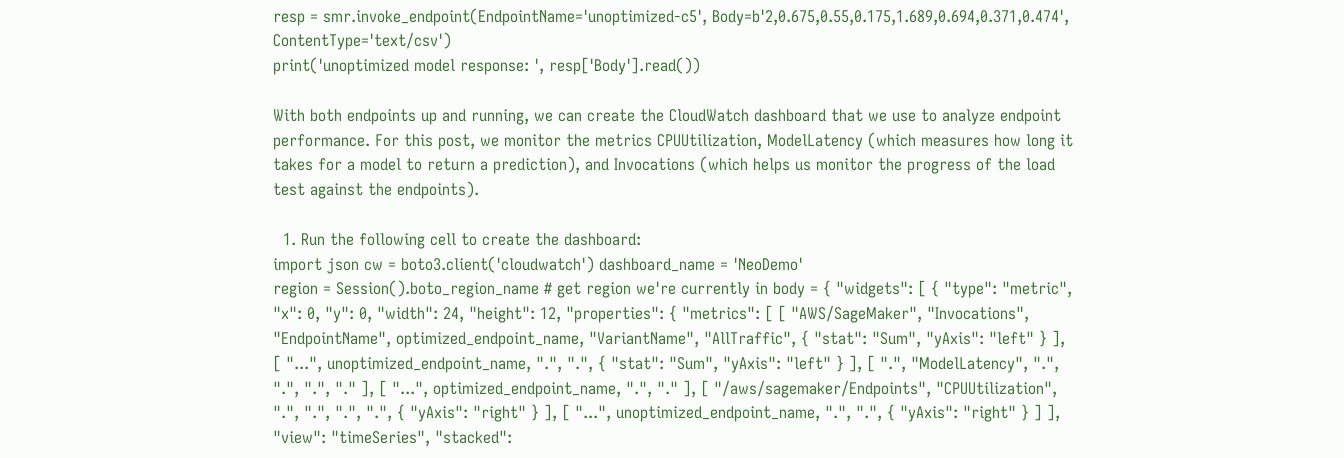resp = smr.invoke_endpoint(EndpointName='unoptimized-c5', Body=b'2,0.675,0.55,0.175,1.689,0.694,0.371,0.474', ContentType='text/csv')
print('unoptimized model response: ', resp['Body'].read())

With both endpoints up and running, we can create the CloudWatch dashboard that we use to analyze endpoint performance. For this post, we monitor the metrics CPUUtilization, ModelLatency (which measures how long it takes for a model to return a prediction), and Invocations (which helps us monitor the progress of the load test against the endpoints).

  1. Run the following cell to create the dashboard:
import json cw = boto3.client('cloudwatch') dashboard_name = 'NeoDemo'
region = Session().boto_region_name # get region we're currently in body = { "widgets": [ { "type": "metric", "x": 0, "y": 0, "width": 24, "height": 12, "properties": { "metrics": [ [ "AWS/SageMaker", "Invocations", "EndpointName", optimized_endpoint_name, "VariantName", "AllTraffic", { "stat": "Sum", "yAxis": "left" } ], [ "...", unoptimized_endpoint_name, ".", ".", { "stat": "Sum", "yAxis": "left" } ], [ ".", "ModelLatency", ".", ".", ".", "." ], [ "...", optimized_endpoint_name, ".", "." ], [ "/aws/sagemaker/Endpoints", "CPUUtilization", ".", ".", ".", ".", { "yAxis": "right" } ], [ "...", unoptimized_endpoint_name, ".", ".", { "yAxis": "right" } ] ], "view": "timeSeries", "stacked":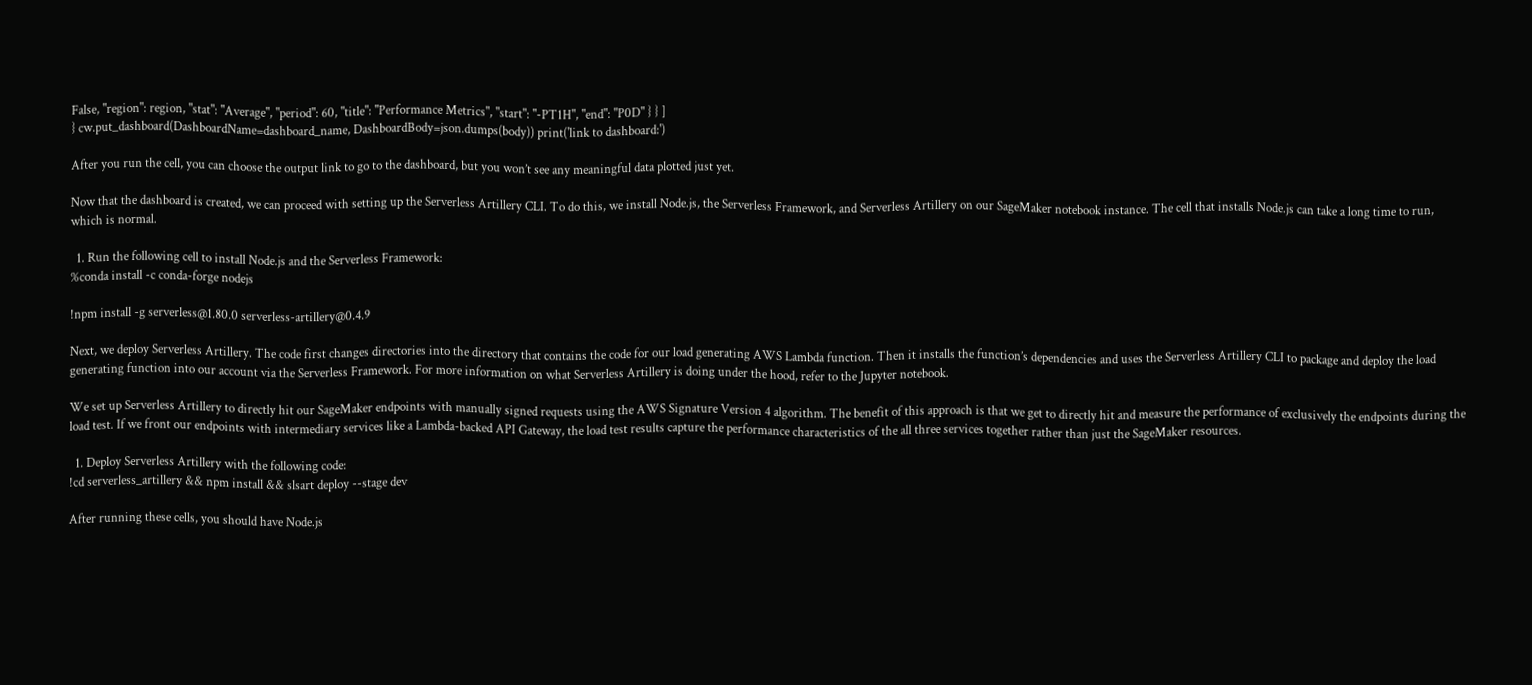False, "region": region, "stat": "Average", "period": 60, "title": "Performance Metrics", "start": "-PT1H", "end": "P0D" } } ]
} cw.put_dashboard(DashboardName=dashboard_name, DashboardBody=json.dumps(body)) print('link to dashboard:')

After you run the cell, you can choose the output link to go to the dashboard, but you won’t see any meaningful data plotted just yet.

Now that the dashboard is created, we can proceed with setting up the Serverless Artillery CLI. To do this, we install Node.js, the Serverless Framework, and Serverless Artillery on our SageMaker notebook instance. The cell that installs Node.js can take a long time to run, which is normal.

  1. Run the following cell to install Node.js and the Serverless Framework:
%conda install -c conda-forge nodejs

!npm install -g serverless@1.80.0 serverless-artillery@0.4.9

Next, we deploy Serverless Artillery. The code first changes directories into the directory that contains the code for our load generating AWS Lambda function. Then it installs the function’s dependencies and uses the Serverless Artillery CLI to package and deploy the load generating function into our account via the Serverless Framework. For more information on what Serverless Artillery is doing under the hood, refer to the Jupyter notebook.

We set up Serverless Artillery to directly hit our SageMaker endpoints with manually signed requests using the AWS Signature Version 4 algorithm. The benefit of this approach is that we get to directly hit and measure the performance of exclusively the endpoints during the load test. If we front our endpoints with intermediary services like a Lambda-backed API Gateway, the load test results capture the performance characteristics of the all three services together rather than just the SageMaker resources.

  1. Deploy Serverless Artillery with the following code:
!cd serverless_artillery && npm install && slsart deploy --stage dev

After running these cells, you should have Node.js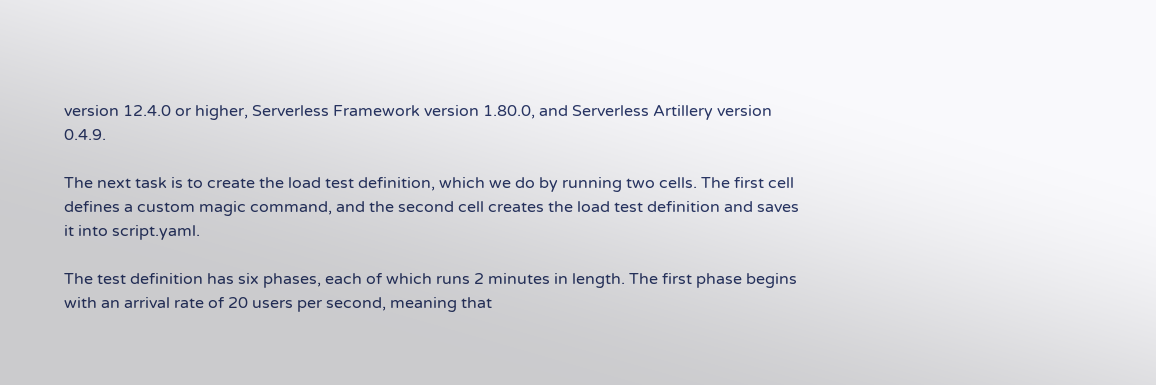version 12.4.0 or higher, Serverless Framework version 1.80.0, and Serverless Artillery version 0.4.9.

The next task is to create the load test definition, which we do by running two cells. The first cell defines a custom magic command, and the second cell creates the load test definition and saves it into script.yaml.

The test definition has six phases, each of which runs 2 minutes in length. The first phase begins with an arrival rate of 20 users per second, meaning that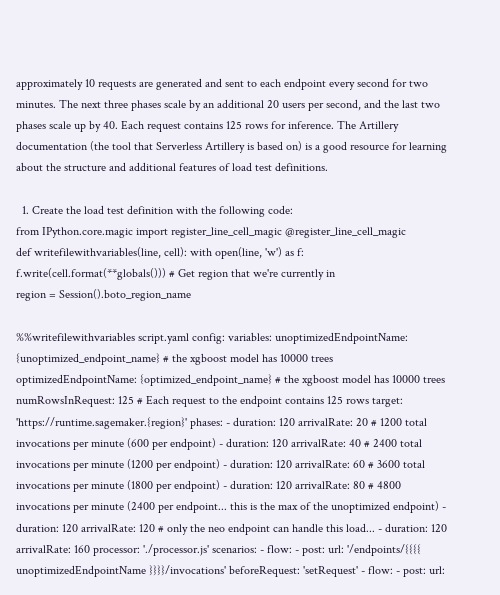approximately 10 requests are generated and sent to each endpoint every second for two minutes. The next three phases scale by an additional 20 users per second, and the last two phases scale up by 40. Each request contains 125 rows for inference. The Artillery documentation (the tool that Serverless Artillery is based on) is a good resource for learning about the structure and additional features of load test definitions.

  1. Create the load test definition with the following code:
from IPython.core.magic import register_line_cell_magic @register_line_cell_magic
def writefilewithvariables(line, cell): with open(line, 'w') as f: f.write(cell.format(**globals())) # Get region that we're currently in
region = Session().boto_region_name

%%writefilewithvariables script.yaml config: variables: unoptimizedEndpointName: {unoptimized_endpoint_name} # the xgboost model has 10000 trees optimizedEndpointName: {optimized_endpoint_name} # the xgboost model has 10000 trees numRowsInRequest: 125 # Each request to the endpoint contains 125 rows target: 'https://runtime.sagemaker.{region}' phases: - duration: 120 arrivalRate: 20 # 1200 total invocations per minute (600 per endpoint) - duration: 120 arrivalRate: 40 # 2400 total invocations per minute (1200 per endpoint) - duration: 120 arrivalRate: 60 # 3600 total invocations per minute (1800 per endpoint) - duration: 120 arrivalRate: 80 # 4800 invocations per minute (2400 per endpoint... this is the max of the unoptimized endpoint) - duration: 120 arrivalRate: 120 # only the neo endpoint can handle this load... - duration: 120 arrivalRate: 160 processor: './processor.js' scenarios: - flow: - post: url: '/endpoints/{{{{ unoptimizedEndpointName }}}}/invocations' beforeRequest: 'setRequest' - flow: - post: url: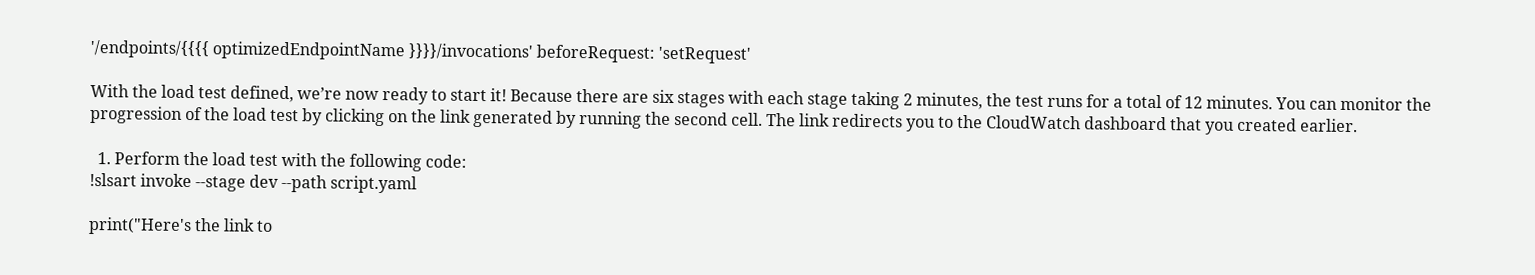'/endpoints/{{{{ optimizedEndpointName }}}}/invocations' beforeRequest: 'setRequest'

With the load test defined, we’re now ready to start it! Because there are six stages with each stage taking 2 minutes, the test runs for a total of 12 minutes. You can monitor the progression of the load test by clicking on the link generated by running the second cell. The link redirects you to the CloudWatch dashboard that you created earlier.

  1. Perform the load test with the following code:
!slsart invoke --stage dev --path script.yaml

print("Here's the link to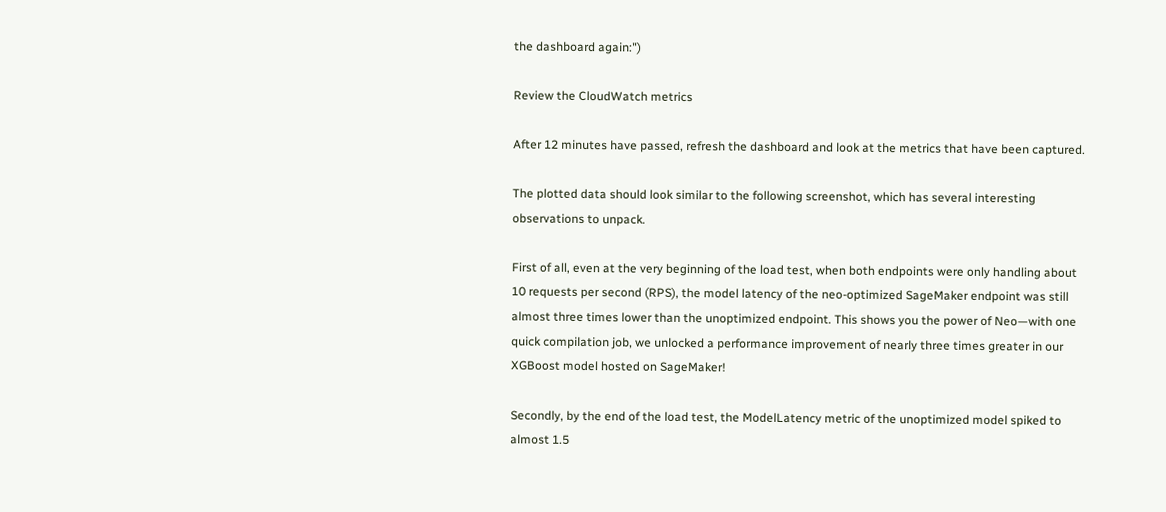the dashboard again:")

Review the CloudWatch metrics

After 12 minutes have passed, refresh the dashboard and look at the metrics that have been captured.

The plotted data should look similar to the following screenshot, which has several interesting observations to unpack.

First of all, even at the very beginning of the load test, when both endpoints were only handling about 10 requests per second (RPS), the model latency of the neo-optimized SageMaker endpoint was still almost three times lower than the unoptimized endpoint. This shows you the power of Neo—with one quick compilation job, we unlocked a performance improvement of nearly three times greater in our XGBoost model hosted on SageMaker!

Secondly, by the end of the load test, the ModelLatency metric of the unoptimized model spiked to almost 1.5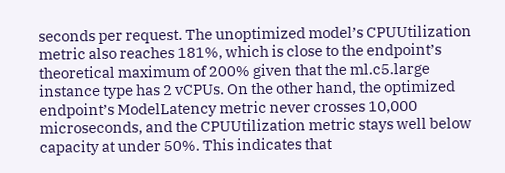seconds per request. The unoptimized model’s CPUUtilization metric also reaches 181%, which is close to the endpoint’s theoretical maximum of 200% given that the ml.c5.large instance type has 2 vCPUs. On the other hand, the optimized endpoint’s ModelLatency metric never crosses 10,000 microseconds, and the CPUUtilization metric stays well below capacity at under 50%. This indicates that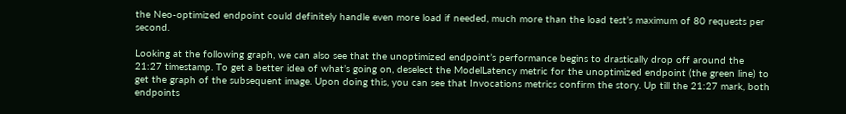the Neo-optimized endpoint could definitely handle even more load if needed, much more than the load test’s maximum of 80 requests per second.

Looking at the following graph, we can also see that the unoptimized endpoint’s performance begins to drastically drop off around the 21:27 timestamp. To get a better idea of what’s going on, deselect the ModelLatency metric for the unoptimized endpoint (the green line) to get the graph of the subsequent image. Upon doing this, you can see that Invocations metrics confirm the story. Up till the 21:27 mark, both endpoints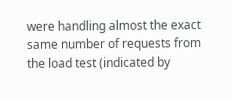were handling almost the exact same number of requests from the load test (indicated by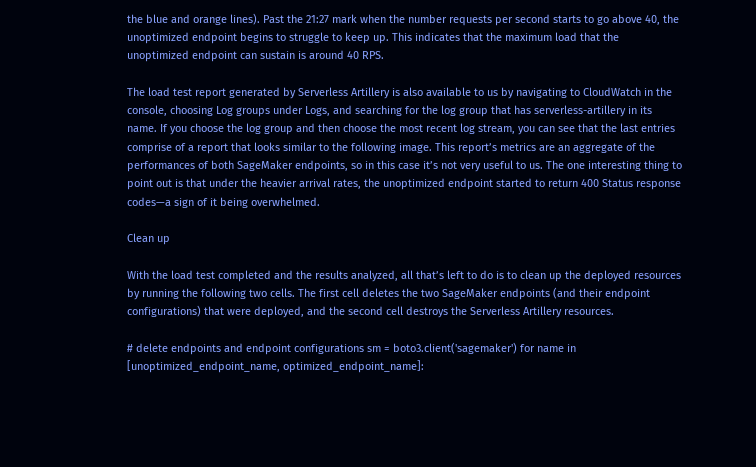the blue and orange lines). Past the 21:27 mark when the number requests per second starts to go above 40, the unoptimized endpoint begins to struggle to keep up. This indicates that the maximum load that the unoptimized endpoint can sustain is around 40 RPS.

The load test report generated by Serverless Artillery is also available to us by navigating to CloudWatch in the console, choosing Log groups under Logs, and searching for the log group that has serverless-artillery in its name. If you choose the log group and then choose the most recent log stream, you can see that the last entries comprise of a report that looks similar to the following image. This report’s metrics are an aggregate of the performances of both SageMaker endpoints, so in this case it’s not very useful to us. The one interesting thing to point out is that under the heavier arrival rates, the unoptimized endpoint started to return 400 Status response codes—a sign of it being overwhelmed.

Clean up

With the load test completed and the results analyzed, all that’s left to do is to clean up the deployed resources by running the following two cells. The first cell deletes the two SageMaker endpoints (and their endpoint configurations) that were deployed, and the second cell destroys the Serverless Artillery resources.

# delete endpoints and endpoint configurations sm = boto3.client('sagemaker') for name in [unoptimized_endpoint_name, optimized_endpoint_name]: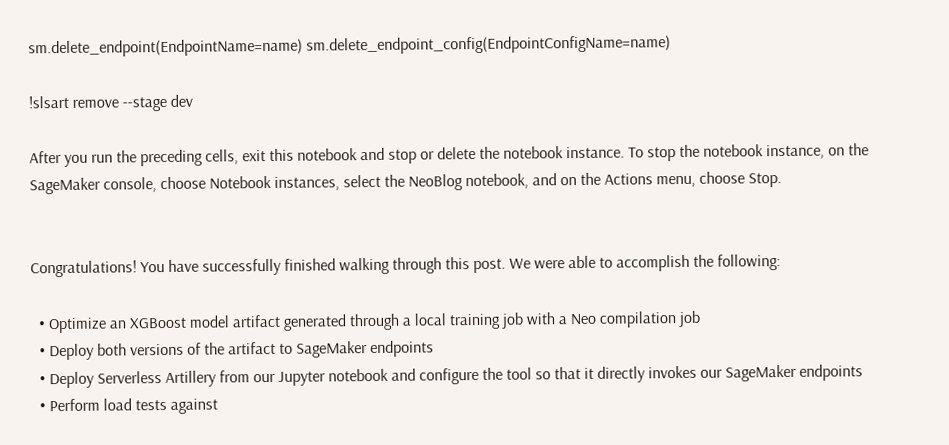sm.delete_endpoint(EndpointName=name) sm.delete_endpoint_config(EndpointConfigName=name)

!slsart remove --stage dev

After you run the preceding cells, exit this notebook and stop or delete the notebook instance. To stop the notebook instance, on the SageMaker console, choose Notebook instances, select the NeoBlog notebook, and on the Actions menu, choose Stop.


Congratulations! You have successfully finished walking through this post. We were able to accomplish the following:

  • Optimize an XGBoost model artifact generated through a local training job with a Neo compilation job
  • Deploy both versions of the artifact to SageMaker endpoints
  • Deploy Serverless Artillery from our Jupyter notebook and configure the tool so that it directly invokes our SageMaker endpoints
  • Perform load tests against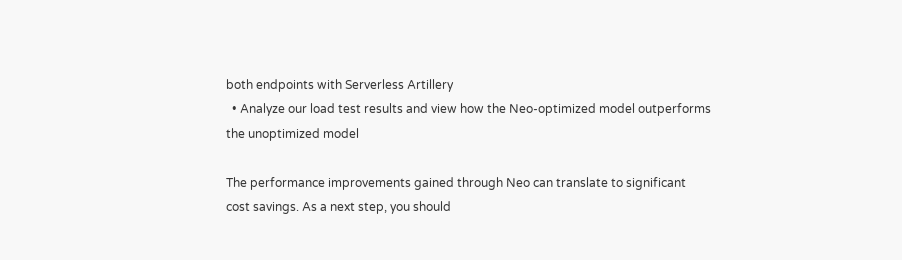both endpoints with Serverless Artillery
  • Analyze our load test results and view how the Neo-optimized model outperforms the unoptimized model

The performance improvements gained through Neo can translate to significant cost savings. As a next step, you should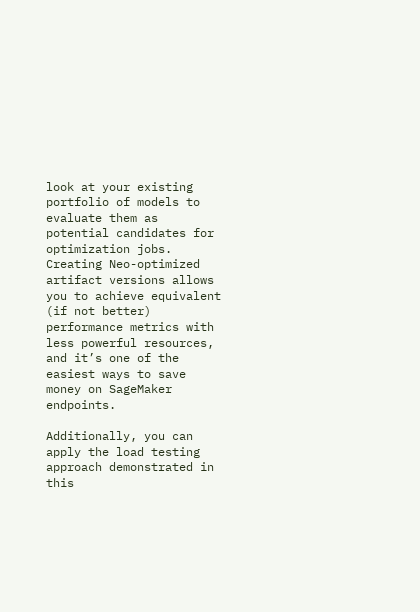look at your existing portfolio of models to evaluate them as potential candidates for optimization jobs. Creating Neo-optimized artifact versions allows you to achieve equivalent (if not better) performance metrics with less powerful resources, and it’s one of the easiest ways to save money on SageMaker endpoints.

Additionally, you can apply the load testing approach demonstrated in this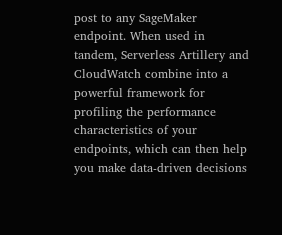post to any SageMaker endpoint. When used in tandem, Serverless Artillery and CloudWatch combine into a powerful framework for profiling the performance characteristics of your endpoints, which can then help you make data-driven decisions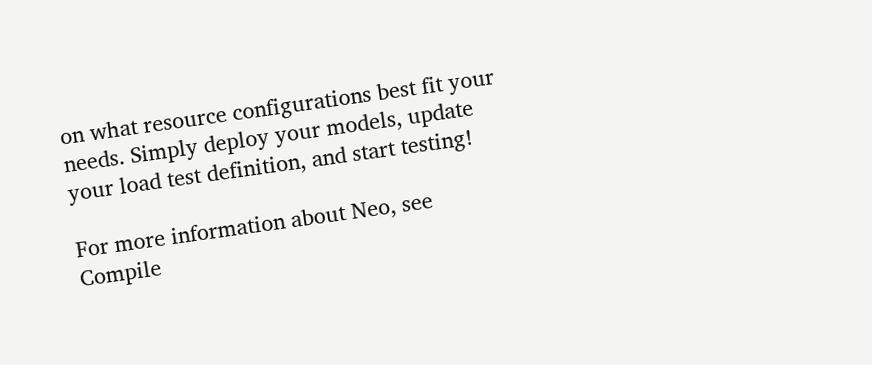on what resource configurations best fit your needs. Simply deploy your models, update your load test definition, and start testing!

For more information about Neo, see Compile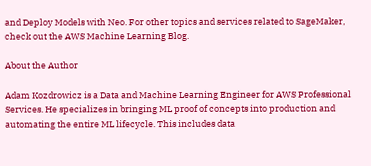and Deploy Models with Neo. For other topics and services related to SageMaker, check out the AWS Machine Learning Blog.

About the Author

Adam Kozdrowicz is a Data and Machine Learning Engineer for AWS Professional Services. He specializes in bringing ML proof of concepts into production and automating the entire ML lifecycle. This includes data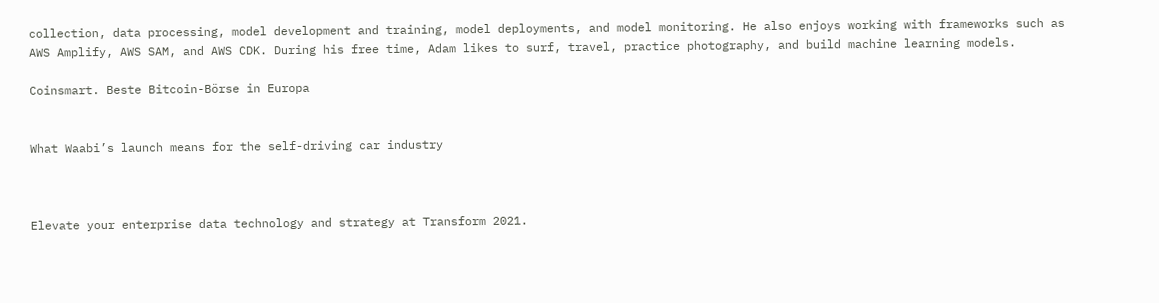collection, data processing, model development and training, model deployments, and model monitoring. He also enjoys working with frameworks such as AWS Amplify, AWS SAM, and AWS CDK. During his free time, Adam likes to surf, travel, practice photography, and build machine learning models.

Coinsmart. Beste Bitcoin-Börse in Europa


What Waabi’s launch means for the self-driving car industry



Elevate your enterprise data technology and strategy at Transform 2021.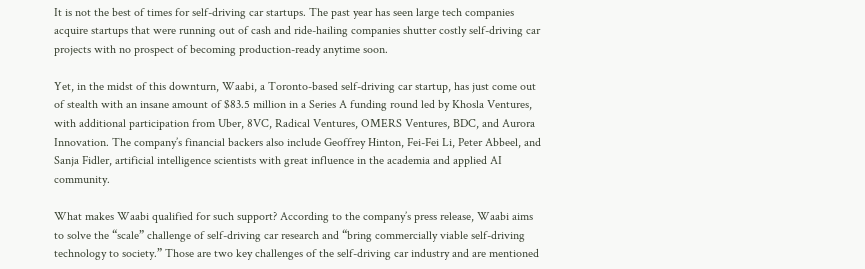It is not the best of times for self-driving car startups. The past year has seen large tech companies acquire startups that were running out of cash and ride-hailing companies shutter costly self-driving car projects with no prospect of becoming production-ready anytime soon.

Yet, in the midst of this downturn, Waabi, a Toronto-based self-driving car startup, has just come out of stealth with an insane amount of $83.5 million in a Series A funding round led by Khosla Ventures, with additional participation from Uber, 8VC, Radical Ventures, OMERS Ventures, BDC, and Aurora Innovation. The company’s financial backers also include Geoffrey Hinton, Fei-Fei Li, Peter Abbeel, and Sanja Fidler, artificial intelligence scientists with great influence in the academia and applied AI community.

What makes Waabi qualified for such support? According to the company’s press release, Waabi aims to solve the “scale” challenge of self-driving car research and “bring commercially viable self-driving technology to society.” Those are two key challenges of the self-driving car industry and are mentioned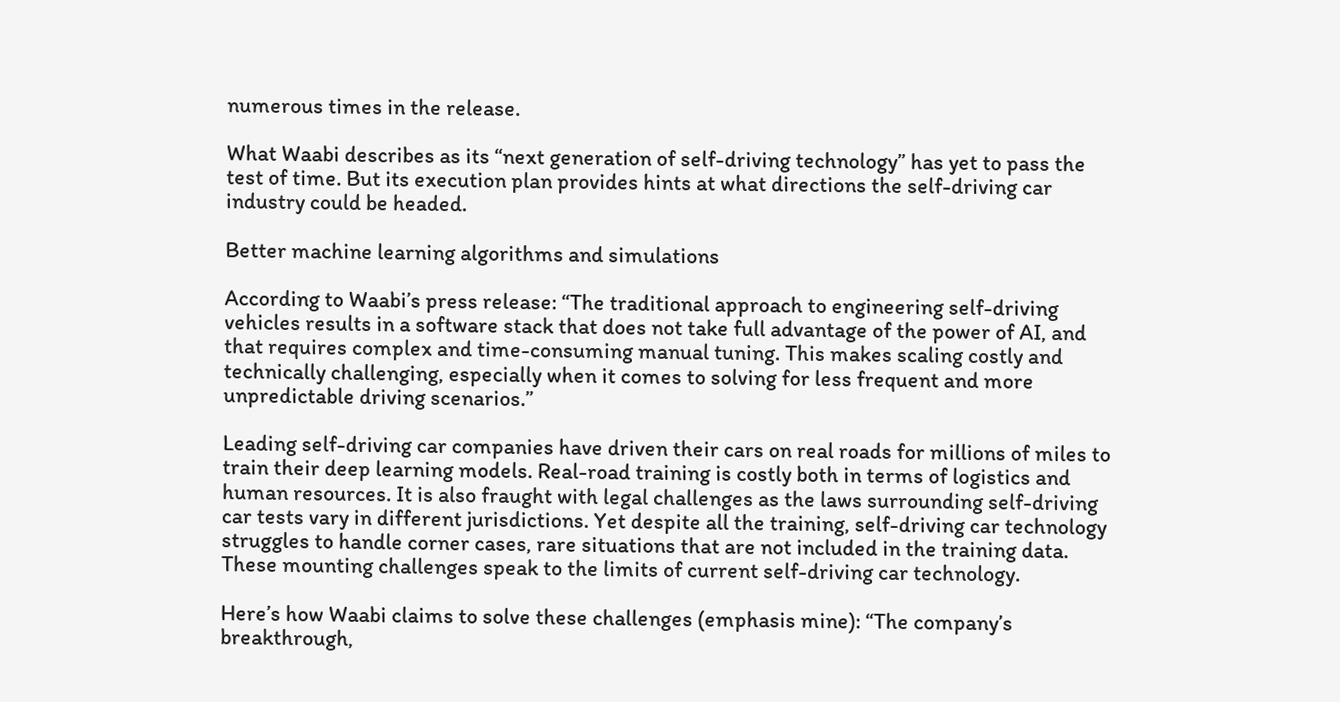numerous times in the release.

What Waabi describes as its “next generation of self-driving technology” has yet to pass the test of time. But its execution plan provides hints at what directions the self-driving car industry could be headed.

Better machine learning algorithms and simulations

According to Waabi’s press release: “The traditional approach to engineering self-driving vehicles results in a software stack that does not take full advantage of the power of AI, and that requires complex and time-consuming manual tuning. This makes scaling costly and technically challenging, especially when it comes to solving for less frequent and more unpredictable driving scenarios.”

Leading self-driving car companies have driven their cars on real roads for millions of miles to train their deep learning models. Real-road training is costly both in terms of logistics and human resources. It is also fraught with legal challenges as the laws surrounding self-driving car tests vary in different jurisdictions. Yet despite all the training, self-driving car technology struggles to handle corner cases, rare situations that are not included in the training data. These mounting challenges speak to the limits of current self-driving car technology.

Here’s how Waabi claims to solve these challenges (emphasis mine): “The company’s breakthrough,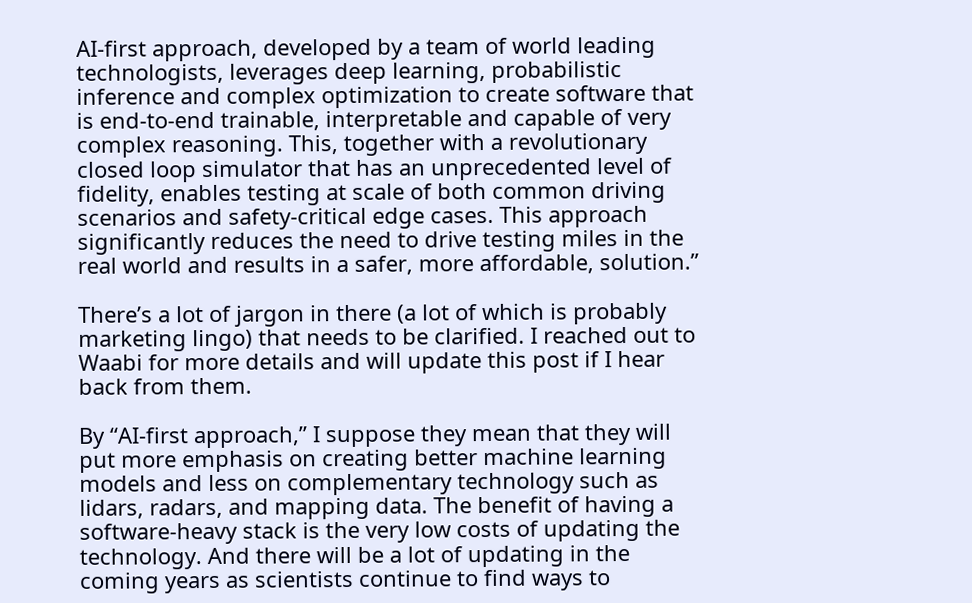AI-first approach, developed by a team of world leading technologists, leverages deep learning, probabilistic inference and complex optimization to create software that is end-to-end trainable, interpretable and capable of very complex reasoning. This, together with a revolutionary closed loop simulator that has an unprecedented level of fidelity, enables testing at scale of both common driving scenarios and safety-critical edge cases. This approach significantly reduces the need to drive testing miles in the real world and results in a safer, more affordable, solution.”

There’s a lot of jargon in there (a lot of which is probably marketing lingo) that needs to be clarified. I reached out to Waabi for more details and will update this post if I hear back from them.

By “AI-first approach,” I suppose they mean that they will put more emphasis on creating better machine learning models and less on complementary technology such as lidars, radars, and mapping data. The benefit of having a software-heavy stack is the very low costs of updating the technology. And there will be a lot of updating in the coming years as scientists continue to find ways to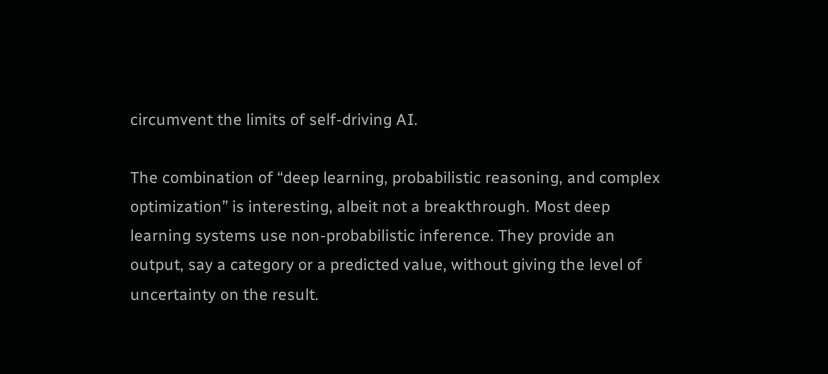circumvent the limits of self-driving AI.

The combination of “deep learning, probabilistic reasoning, and complex optimization” is interesting, albeit not a breakthrough. Most deep learning systems use non-probabilistic inference. They provide an output, say a category or a predicted value, without giving the level of uncertainty on the result.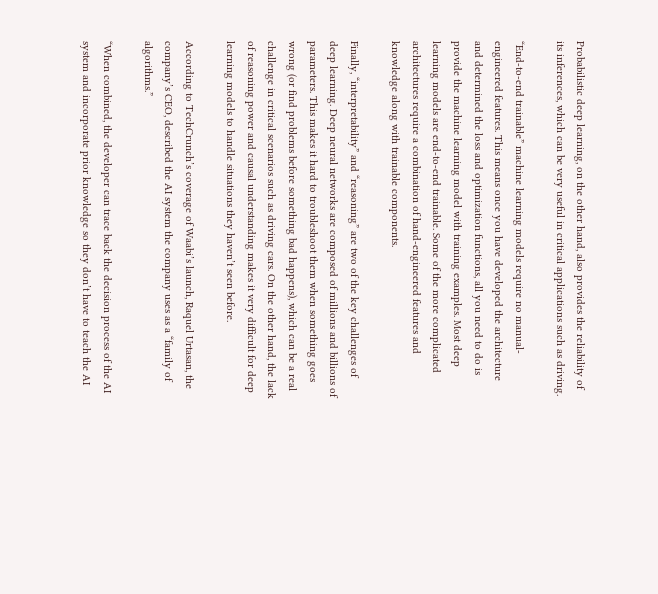Probabilistic deep learning, on the other hand, also provides the reliability of its inferences, which can be very useful in critical applications such as driving.

“End-to-end trainable” machine learning models require no manual-engineered features. This means once you have developed the architecture and determined the loss and optimization functions, all you need to do is provide the machine learning model with training examples. Most deep learning models are end-to-end trainable. Some of the more complicated architectures require a combination of hand-engineered features and knowledge along with trainable components.

Finally, “interpretability” and “reasoning” are two of the key challenges of deep learning. Deep neural networks are composed of millions and billions of parameters. This makes it hard to troubleshoot them when something goes wrong (or find problems before something bad happens), which can be a real challenge in critical scenarios such as driving cars. On the other hand, the lack of reasoning power and causal understanding makes it very difficult for deep learning models to handle situations they haven’t seen before.

According to TechCrunch’s coverage of Waabi’s launch, Raquel Urtasan, the company’s CEO, described the AI system the company uses as a “family of algorithms.”

“When combined, the developer can trace back the decision process of the AI system and incorporate prior knowledge so they don’t have to teach the AI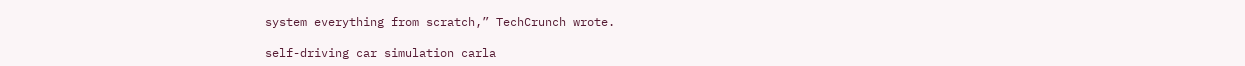system everything from scratch,” TechCrunch wrote.

self-driving car simulation carla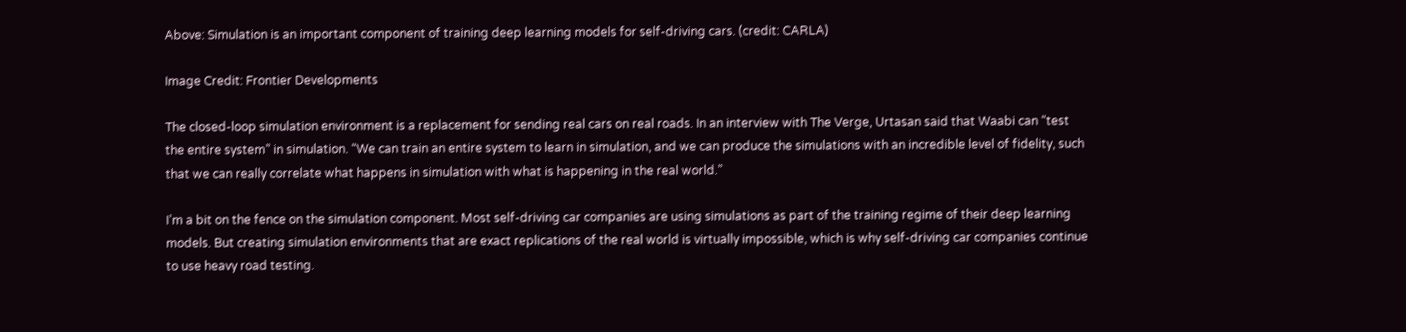Above: Simulation is an important component of training deep learning models for self-driving cars. (credit: CARLA)

Image Credit: Frontier Developments

The closed-loop simulation environment is a replacement for sending real cars on real roads. In an interview with The Verge, Urtasan said that Waabi can “test the entire system” in simulation. “We can train an entire system to learn in simulation, and we can produce the simulations with an incredible level of fidelity, such that we can really correlate what happens in simulation with what is happening in the real world.”

I’m a bit on the fence on the simulation component. Most self-driving car companies are using simulations as part of the training regime of their deep learning models. But creating simulation environments that are exact replications of the real world is virtually impossible, which is why self-driving car companies continue to use heavy road testing.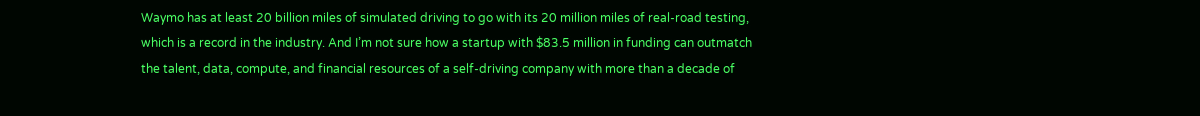Waymo has at least 20 billion miles of simulated driving to go with its 20 million miles of real-road testing, which is a record in the industry. And I’m not sure how a startup with $83.5 million in funding can outmatch the talent, data, compute, and financial resources of a self-driving company with more than a decade of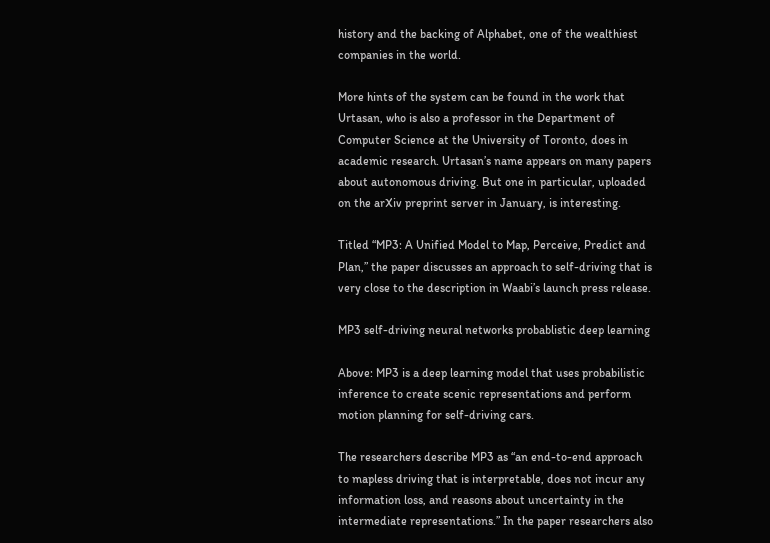history and the backing of Alphabet, one of the wealthiest companies in the world.

More hints of the system can be found in the work that Urtasan, who is also a professor in the Department of Computer Science at the University of Toronto, does in academic research. Urtasan’s name appears on many papers about autonomous driving. But one in particular, uploaded on the arXiv preprint server in January, is interesting.

Titled “MP3: A Unified Model to Map, Perceive, Predict and Plan,” the paper discusses an approach to self-driving that is very close to the description in Waabi’s launch press release.

MP3 self-driving neural networks probablistic deep learning

Above: MP3 is a deep learning model that uses probabilistic inference to create scenic representations and perform motion planning for self-driving cars.

The researchers describe MP3 as “an end-to-end approach to mapless driving that is interpretable, does not incur any information loss, and reasons about uncertainty in the intermediate representations.” In the paper researchers also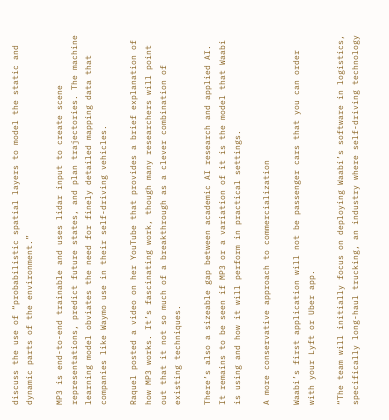discuss the use of “probabilistic spatial layers to model the static and dynamic parts of the environment.”

MP3 is end-to-end trainable and uses lidar input to create scene representations, predict future states, and plan trajectories. The machine learning model obviates the need for finely detailed mapping data that companies like Waymo use in their self-driving vehicles.

Raquel posted a video on her YouTube that provides a brief explanation of how MP3 works. It’s fascinating work, though many researchers will point out that it not so much of a breakthrough as a clever combination of existing techniques.

There’s also a sizeable gap between academic AI research and applied AI. It remains to be seen if MP3 or a variation of it is the model that Waabi is using and how it will perform in practical settings.

A more conservative approach to commercialization

Waabi’s first application will not be passenger cars that you can order with your Lyft or Uber app.

“The team will initially focus on deploying Waabi’s software in logistics, specifically long-haul trucking, an industry where self-driving technology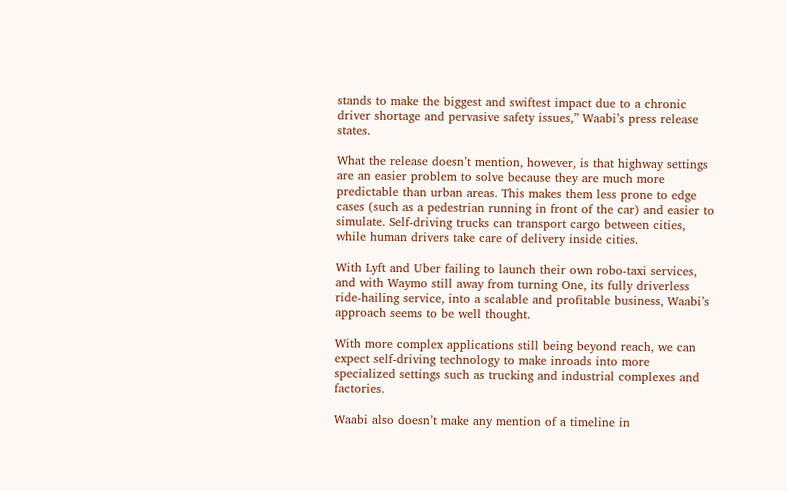stands to make the biggest and swiftest impact due to a chronic driver shortage and pervasive safety issues,” Waabi’s press release states.

What the release doesn’t mention, however, is that highway settings are an easier problem to solve because they are much more predictable than urban areas. This makes them less prone to edge cases (such as a pedestrian running in front of the car) and easier to simulate. Self-driving trucks can transport cargo between cities, while human drivers take care of delivery inside cities.

With Lyft and Uber failing to launch their own robo-taxi services, and with Waymo still away from turning One, its fully driverless ride-hailing service, into a scalable and profitable business, Waabi’s approach seems to be well thought.

With more complex applications still being beyond reach, we can expect self-driving technology to make inroads into more specialized settings such as trucking and industrial complexes and factories.

Waabi also doesn’t make any mention of a timeline in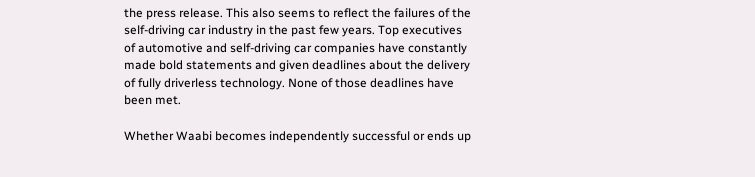the press release. This also seems to reflect the failures of the self-driving car industry in the past few years. Top executives of automotive and self-driving car companies have constantly made bold statements and given deadlines about the delivery of fully driverless technology. None of those deadlines have been met.

Whether Waabi becomes independently successful or ends up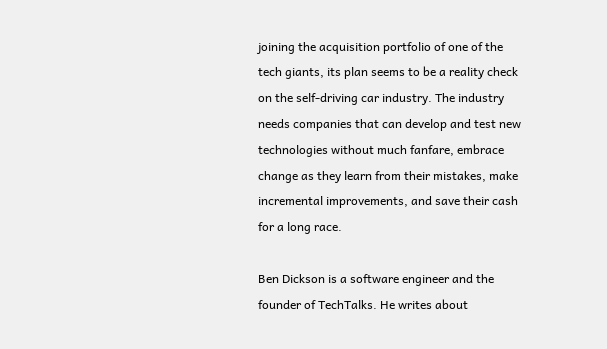joining the acquisition portfolio of one of the tech giants, its plan seems to be a reality check on the self-driving car industry. The industry needs companies that can develop and test new technologies without much fanfare, embrace change as they learn from their mistakes, make incremental improvements, and save their cash for a long race.

Ben Dickson is a software engineer and the founder of TechTalks. He writes about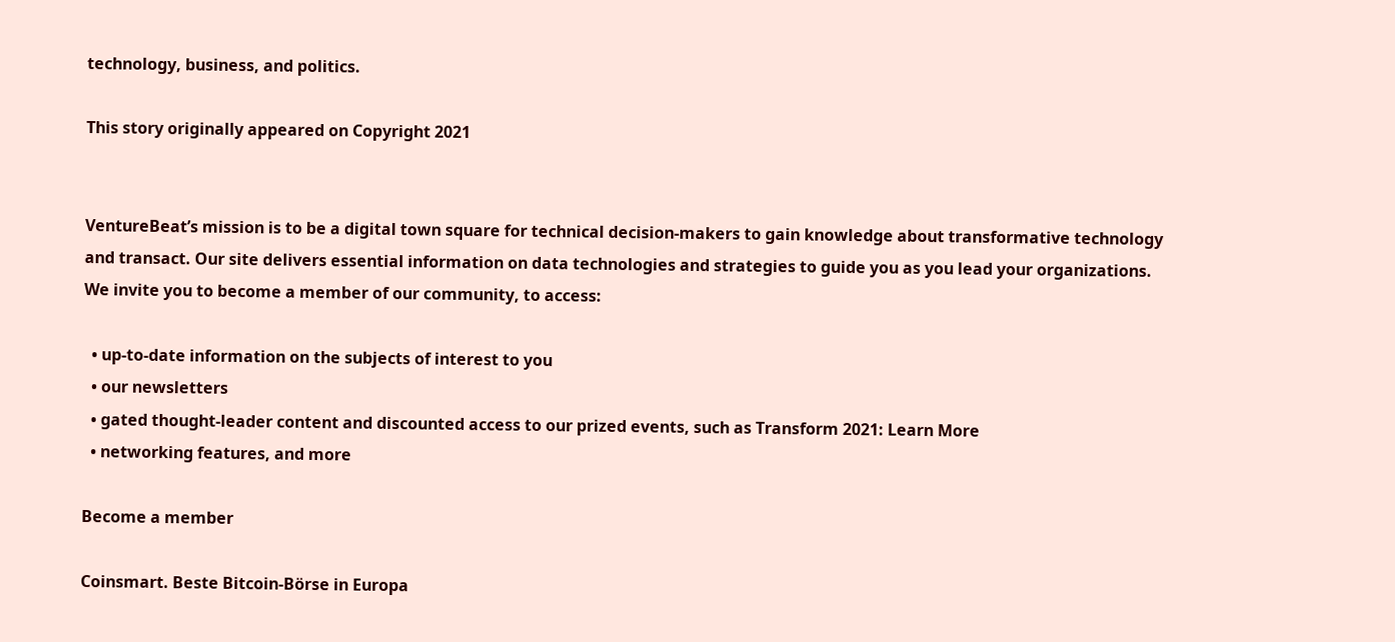technology, business, and politics.

This story originally appeared on Copyright 2021


VentureBeat’s mission is to be a digital town square for technical decision-makers to gain knowledge about transformative technology and transact. Our site delivers essential information on data technologies and strategies to guide you as you lead your organizations. We invite you to become a member of our community, to access:

  • up-to-date information on the subjects of interest to you
  • our newsletters
  • gated thought-leader content and discounted access to our prized events, such as Transform 2021: Learn More
  • networking features, and more

Become a member

Coinsmart. Beste Bitcoin-Börse in Europa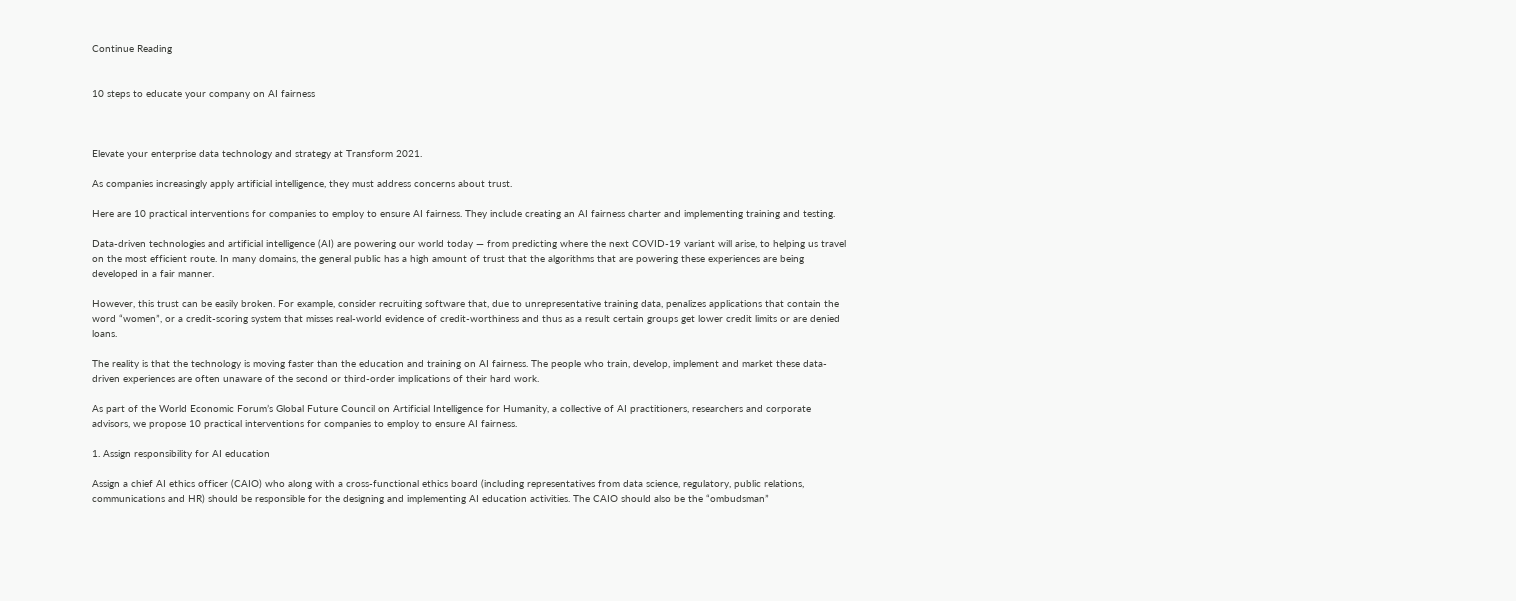Continue Reading


10 steps to educate your company on AI fairness



Elevate your enterprise data technology and strategy at Transform 2021.

As companies increasingly apply artificial intelligence, they must address concerns about trust.

Here are 10 practical interventions for companies to employ to ensure AI fairness. They include creating an AI fairness charter and implementing training and testing.

Data-driven technologies and artificial intelligence (AI) are powering our world today — from predicting where the next COVID-19 variant will arise, to helping us travel on the most efficient route. In many domains, the general public has a high amount of trust that the algorithms that are powering these experiences are being developed in a fair manner.

However, this trust can be easily broken. For example, consider recruiting software that, due to unrepresentative training data, penalizes applications that contain the word “women”, or a credit-scoring system that misses real-world evidence of credit-worthiness and thus as a result certain groups get lower credit limits or are denied loans.

The reality is that the technology is moving faster than the education and training on AI fairness. The people who train, develop, implement and market these data-driven experiences are often unaware of the second or third-order implications of their hard work.

As part of the World Economic Forum’s Global Future Council on Artificial Intelligence for Humanity, a collective of AI practitioners, researchers and corporate advisors, we propose 10 practical interventions for companies to employ to ensure AI fairness.

1. Assign responsibility for AI education

Assign a chief AI ethics officer (CAIO) who along with a cross-functional ethics board (including representatives from data science, regulatory, public relations, communications and HR) should be responsible for the designing and implementing AI education activities. The CAIO should also be the “ombudsman”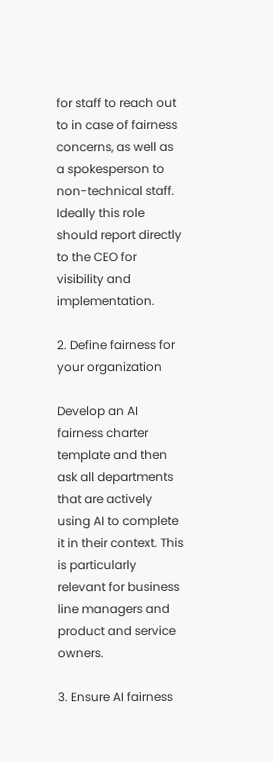for staff to reach out to in case of fairness concerns, as well as a spokesperson to non-technical staff. Ideally this role should report directly to the CEO for visibility and implementation.

2. Define fairness for your organization

Develop an AI fairness charter template and then ask all departments that are actively using AI to complete it in their context. This is particularly relevant for business line managers and product and service owners.

3. Ensure AI fairness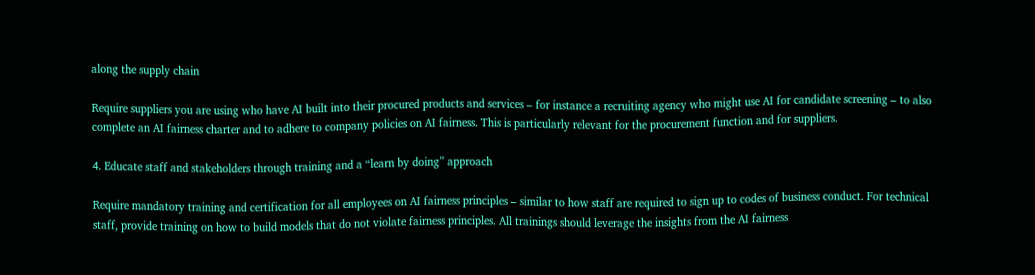along the supply chain

Require suppliers you are using who have AI built into their procured products and services – for instance a recruiting agency who might use AI for candidate screening – to also complete an AI fairness charter and to adhere to company policies on AI fairness. This is particularly relevant for the procurement function and for suppliers.

4. Educate staff and stakeholders through training and a “learn by doing” approach

Require mandatory training and certification for all employees on AI fairness principles – similar to how staff are required to sign up to codes of business conduct. For technical staff, provide training on how to build models that do not violate fairness principles. All trainings should leverage the insights from the AI fairness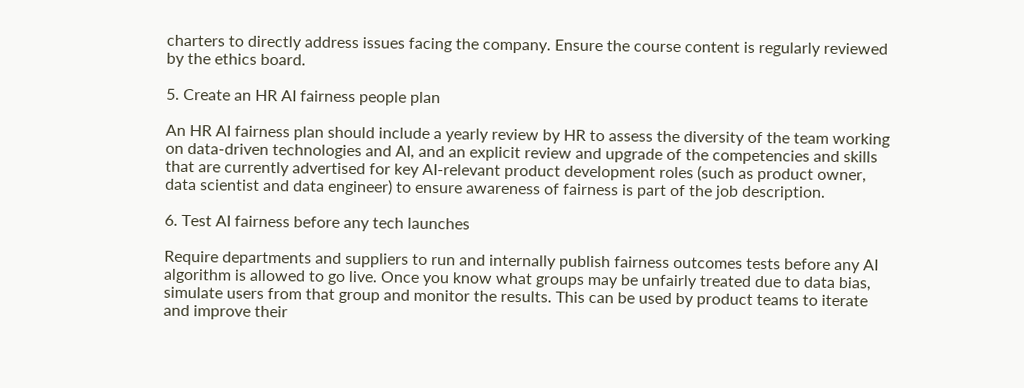charters to directly address issues facing the company. Ensure the course content is regularly reviewed by the ethics board.

5. Create an HR AI fairness people plan

An HR AI fairness plan should include a yearly review by HR to assess the diversity of the team working on data-driven technologies and AI, and an explicit review and upgrade of the competencies and skills that are currently advertised for key AI-relevant product development roles (such as product owner, data scientist and data engineer) to ensure awareness of fairness is part of the job description.

6. Test AI fairness before any tech launches

Require departments and suppliers to run and internally publish fairness outcomes tests before any AI algorithm is allowed to go live. Once you know what groups may be unfairly treated due to data bias, simulate users from that group and monitor the results. This can be used by product teams to iterate and improve their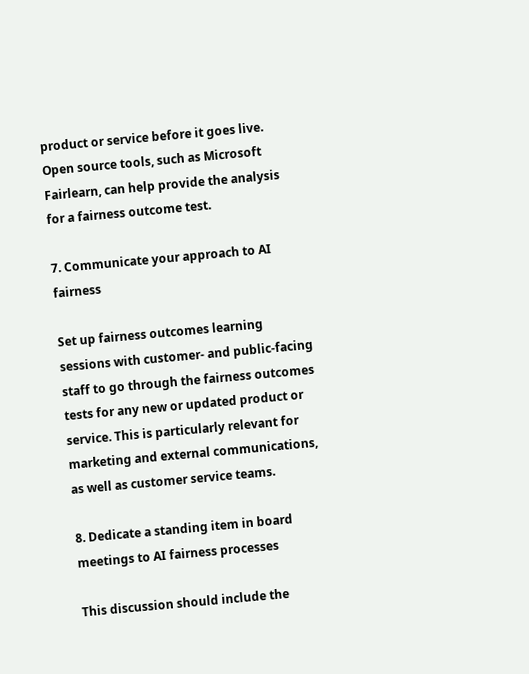product or service before it goes live. Open source tools, such as Microsoft Fairlearn, can help provide the analysis for a fairness outcome test.

7. Communicate your approach to AI fairness

Set up fairness outcomes learning sessions with customer- and public-facing staff to go through the fairness outcomes tests for any new or updated product or service. This is particularly relevant for marketing and external communications, as well as customer service teams.

8. Dedicate a standing item in board meetings to AI fairness processes

This discussion should include the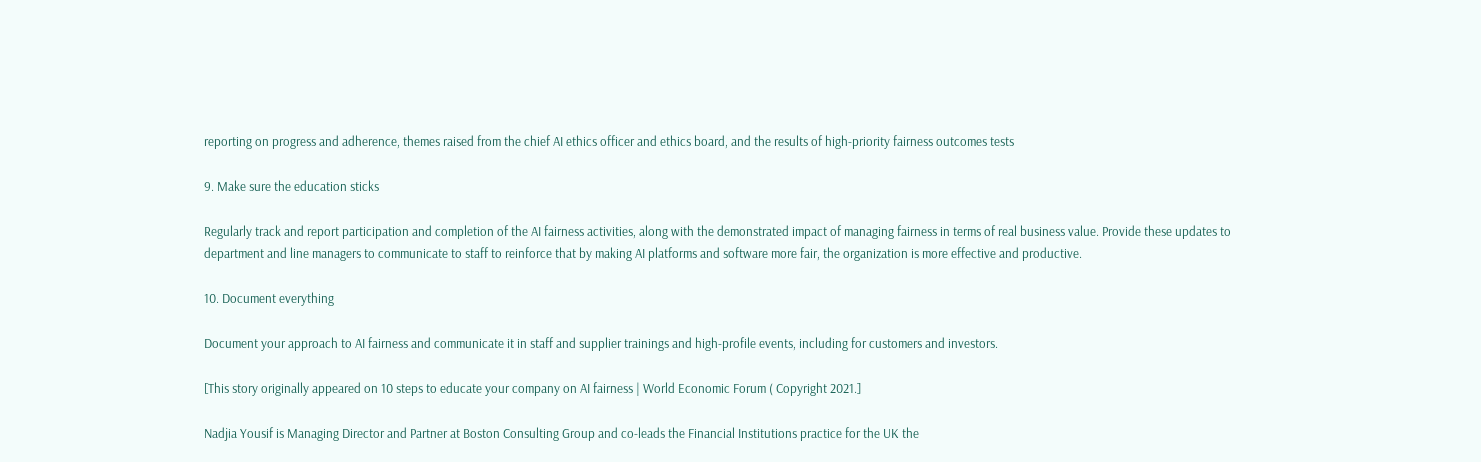reporting on progress and adherence, themes raised from the chief AI ethics officer and ethics board, and the results of high-priority fairness outcomes tests

9. Make sure the education sticks

Regularly track and report participation and completion of the AI fairness activities, along with the demonstrated impact of managing fairness in terms of real business value. Provide these updates to department and line managers to communicate to staff to reinforce that by making AI platforms and software more fair, the organization is more effective and productive.

10. Document everything

Document your approach to AI fairness and communicate it in staff and supplier trainings and high-profile events, including for customers and investors.

[This story originally appeared on 10 steps to educate your company on AI fairness | World Economic Forum ( Copyright 2021.]

Nadjia Yousif is Managing Director and Partner at Boston Consulting Group and co-leads the Financial Institutions practice for the UK the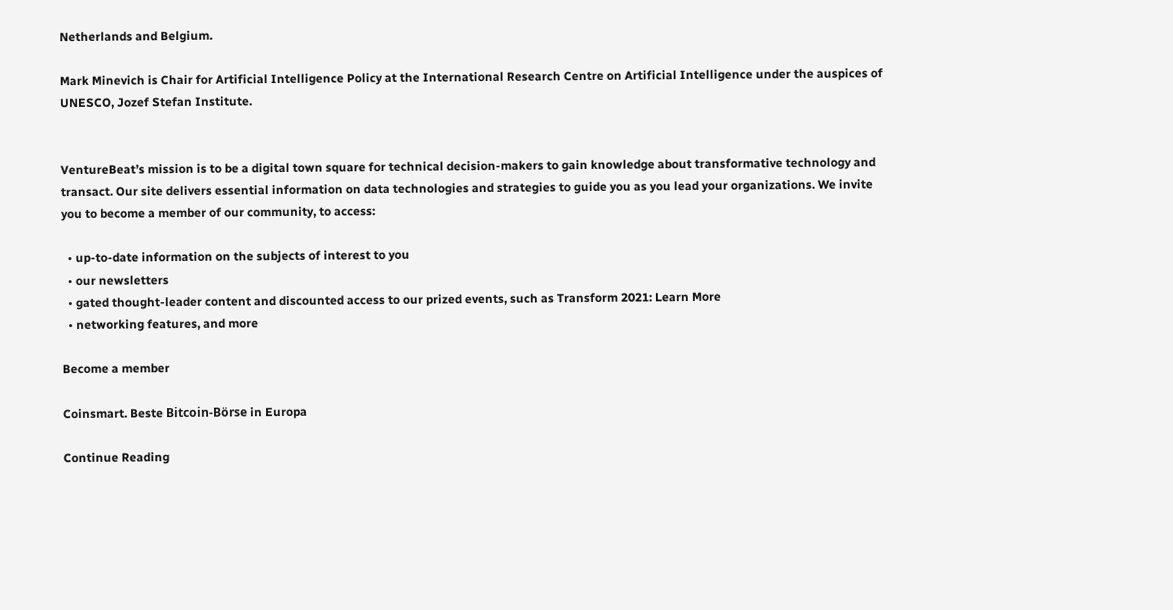Netherlands and Belgium.

Mark Minevich is Chair for Artificial Intelligence Policy at the International Research Centre on Artificial Intelligence under the auspices of UNESCO, Jozef Stefan Institute.


VentureBeat’s mission is to be a digital town square for technical decision-makers to gain knowledge about transformative technology and transact. Our site delivers essential information on data technologies and strategies to guide you as you lead your organizations. We invite you to become a member of our community, to access:

  • up-to-date information on the subjects of interest to you
  • our newsletters
  • gated thought-leader content and discounted access to our prized events, such as Transform 2021: Learn More
  • networking features, and more

Become a member

Coinsmart. Beste Bitcoin-Börse in Europa

Continue Reading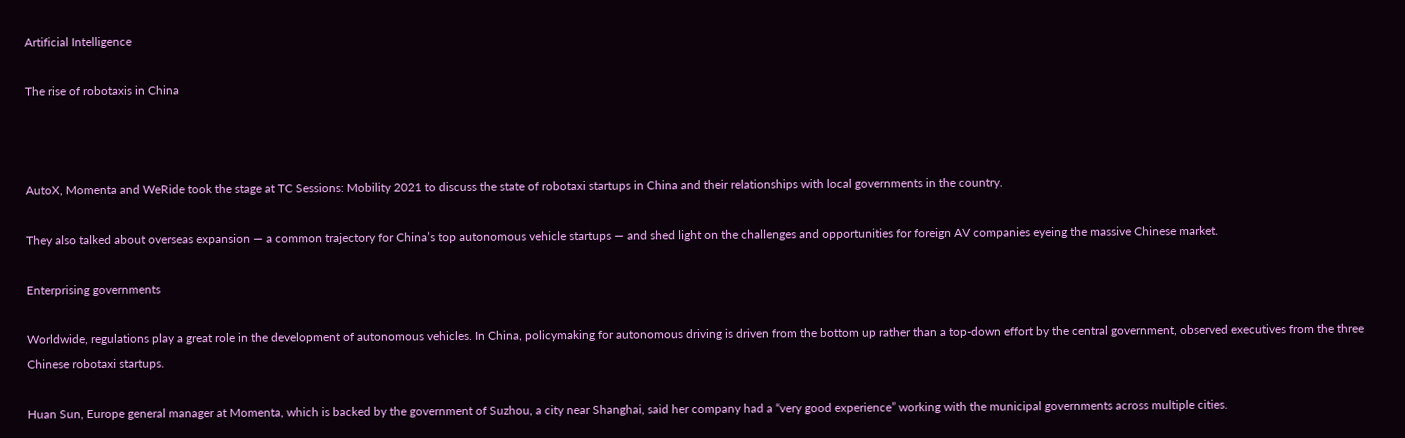Artificial Intelligence

The rise of robotaxis in China



AutoX, Momenta and WeRide took the stage at TC Sessions: Mobility 2021 to discuss the state of robotaxi startups in China and their relationships with local governments in the country.

They also talked about overseas expansion — a common trajectory for China’s top autonomous vehicle startups — and shed light on the challenges and opportunities for foreign AV companies eyeing the massive Chinese market.

Enterprising governments

Worldwide, regulations play a great role in the development of autonomous vehicles. In China, policymaking for autonomous driving is driven from the bottom up rather than a top-down effort by the central government, observed executives from the three Chinese robotaxi startups.

Huan Sun, Europe general manager at Momenta, which is backed by the government of Suzhou, a city near Shanghai, said her company had a “very good experience” working with the municipal governments across multiple cities.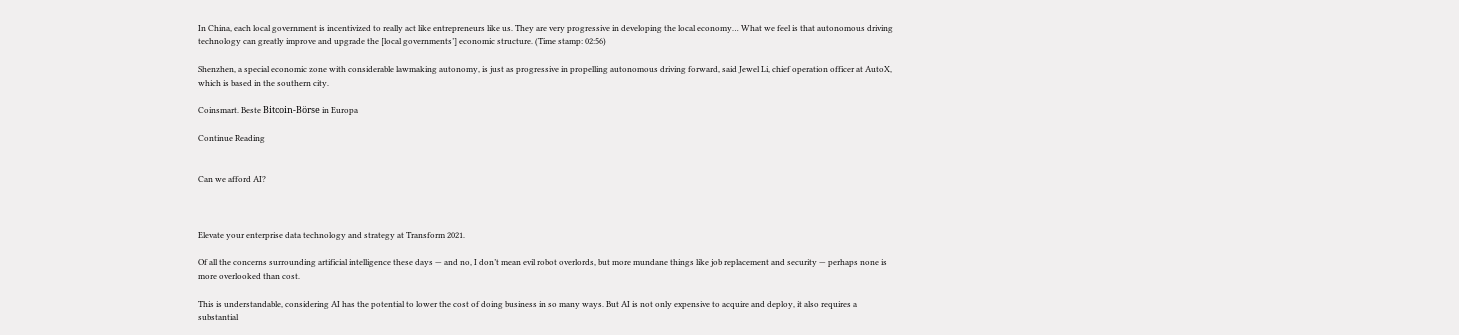In China, each local government is incentivized to really act like entrepreneurs like us. They are very progressive in developing the local economy… What we feel is that autonomous driving technology can greatly improve and upgrade the [local governments’] economic structure. (Time stamp: 02:56)

Shenzhen, a special economic zone with considerable lawmaking autonomy, is just as progressive in propelling autonomous driving forward, said Jewel Li, chief operation officer at AutoX, which is based in the southern city.

Coinsmart. Beste Bitcoin-Börse in Europa

Continue Reading


Can we afford AI?



Elevate your enterprise data technology and strategy at Transform 2021.

Of all the concerns surrounding artificial intelligence these days — and no, I don’t mean evil robot overlords, but more mundane things like job replacement and security — perhaps none is more overlooked than cost.

This is understandable, considering AI has the potential to lower the cost of doing business in so many ways. But AI is not only expensive to acquire and deploy, it also requires a substantial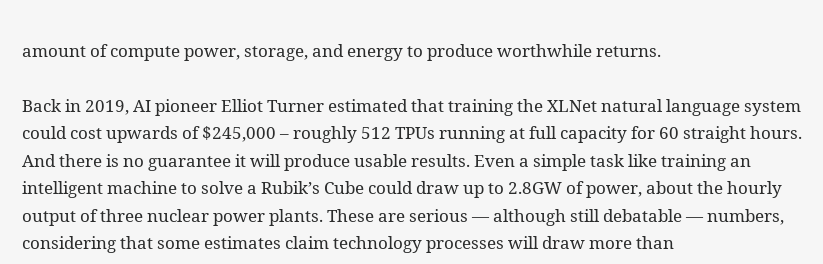amount of compute power, storage, and energy to produce worthwhile returns.

Back in 2019, AI pioneer Elliot Turner estimated that training the XLNet natural language system could cost upwards of $245,000 – roughly 512 TPUs running at full capacity for 60 straight hours. And there is no guarantee it will produce usable results. Even a simple task like training an intelligent machine to solve a Rubik’s Cube could draw up to 2.8GW of power, about the hourly output of three nuclear power plants. These are serious — although still debatable — numbers, considering that some estimates claim technology processes will draw more than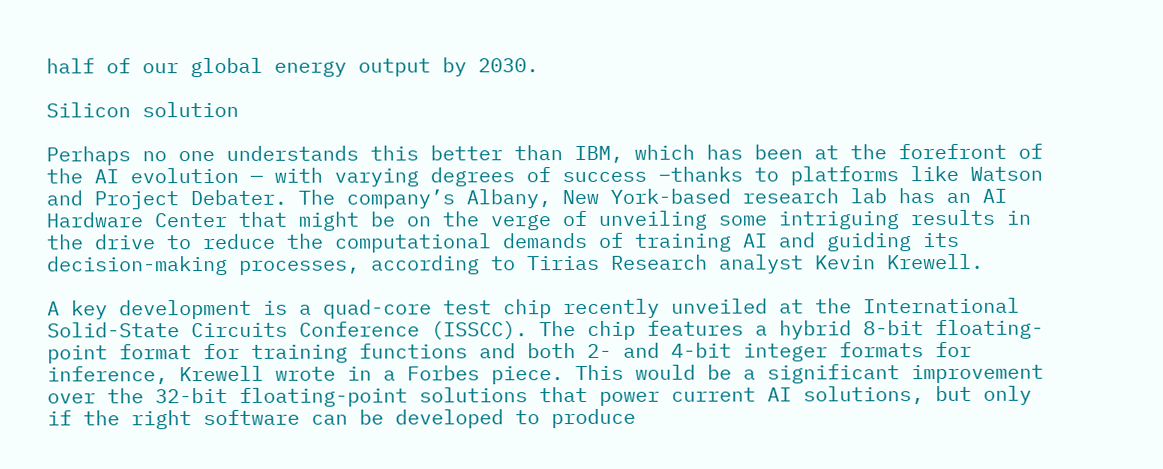half of our global energy output by 2030.

Silicon solution

Perhaps no one understands this better than IBM, which has been at the forefront of the AI evolution — with varying degrees of success –thanks to platforms like Watson and Project Debater. The company’s Albany, New York-based research lab has an AI Hardware Center that might be on the verge of unveiling some intriguing results in the drive to reduce the computational demands of training AI and guiding its decision-making processes, according to Tirias Research analyst Kevin Krewell.

A key development is a quad-core test chip recently unveiled at the International Solid-State Circuits Conference (ISSCC). The chip features a hybrid 8-bit floating-point format for training functions and both 2- and 4-bit integer formats for inference, Krewell wrote in a Forbes piece. This would be a significant improvement over the 32-bit floating-point solutions that power current AI solutions, but only if the right software can be developed to produce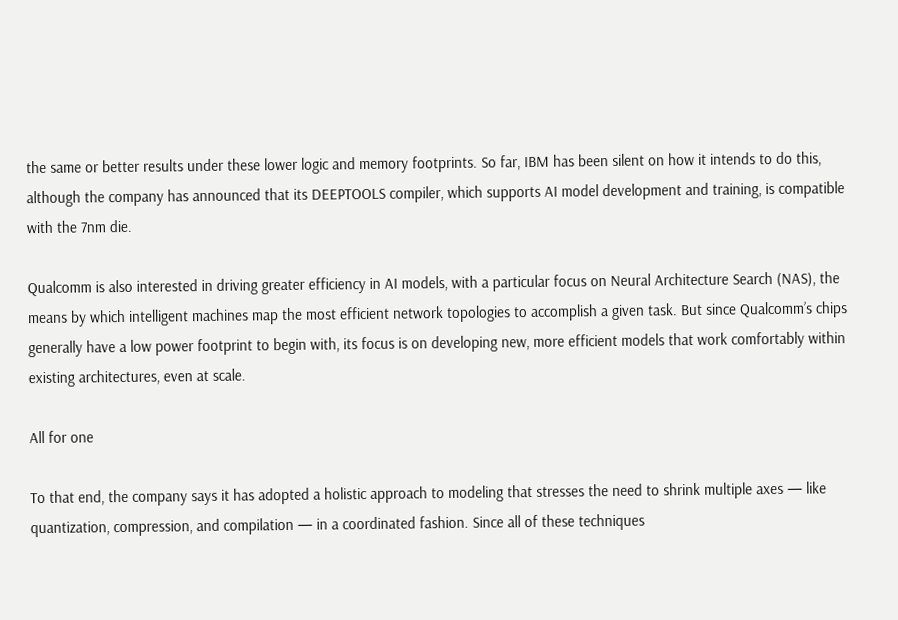the same or better results under these lower logic and memory footprints. So far, IBM has been silent on how it intends to do this, although the company has announced that its DEEPTOOLS compiler, which supports AI model development and training, is compatible with the 7nm die.

Qualcomm is also interested in driving greater efficiency in AI models, with a particular focus on Neural Architecture Search (NAS), the means by which intelligent machines map the most efficient network topologies to accomplish a given task. But since Qualcomm’s chips generally have a low power footprint to begin with, its focus is on developing new, more efficient models that work comfortably within existing architectures, even at scale.

All for one

To that end, the company says it has adopted a holistic approach to modeling that stresses the need to shrink multiple axes — like quantization, compression, and compilation — in a coordinated fashion. Since all of these techniques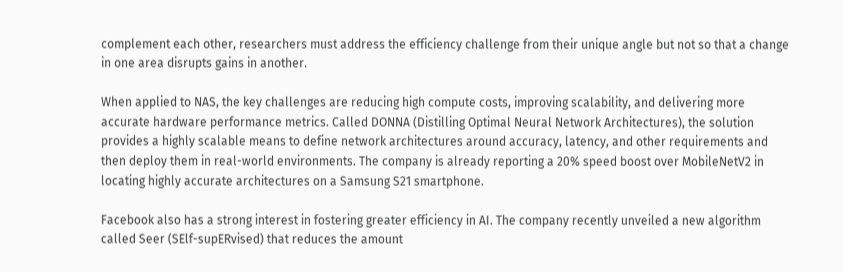complement each other, researchers must address the efficiency challenge from their unique angle but not so that a change in one area disrupts gains in another.

When applied to NAS, the key challenges are reducing high compute costs, improving scalability, and delivering more accurate hardware performance metrics. Called DONNA (Distilling Optimal Neural Network Architectures), the solution provides a highly scalable means to define network architectures around accuracy, latency, and other requirements and then deploy them in real-world environments. The company is already reporting a 20% speed boost over MobileNetV2 in locating highly accurate architectures on a Samsung S21 smartphone.

Facebook also has a strong interest in fostering greater efficiency in AI. The company recently unveiled a new algorithm called Seer (SElf-supERvised) that reduces the amount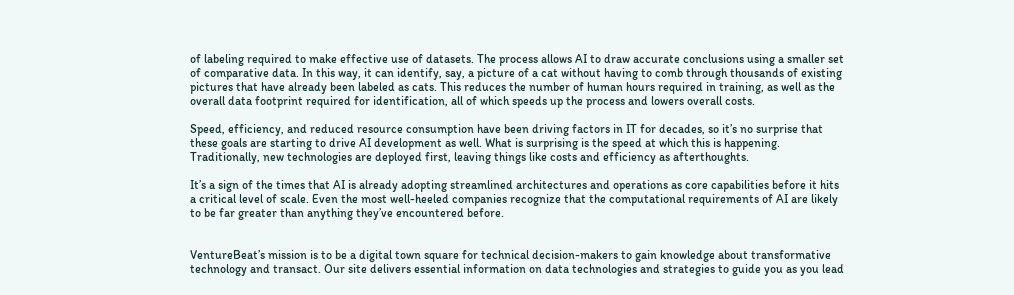of labeling required to make effective use of datasets. The process allows AI to draw accurate conclusions using a smaller set of comparative data. In this way, it can identify, say, a picture of a cat without having to comb through thousands of existing pictures that have already been labeled as cats. This reduces the number of human hours required in training, as well as the overall data footprint required for identification, all of which speeds up the process and lowers overall costs.

Speed, efficiency, and reduced resource consumption have been driving factors in IT for decades, so it’s no surprise that these goals are starting to drive AI development as well. What is surprising is the speed at which this is happening. Traditionally, new technologies are deployed first, leaving things like costs and efficiency as afterthoughts.

It’s a sign of the times that AI is already adopting streamlined architectures and operations as core capabilities before it hits a critical level of scale. Even the most well-heeled companies recognize that the computational requirements of AI are likely to be far greater than anything they’ve encountered before.


VentureBeat’s mission is to be a digital town square for technical decision-makers to gain knowledge about transformative technology and transact. Our site delivers essential information on data technologies and strategies to guide you as you lead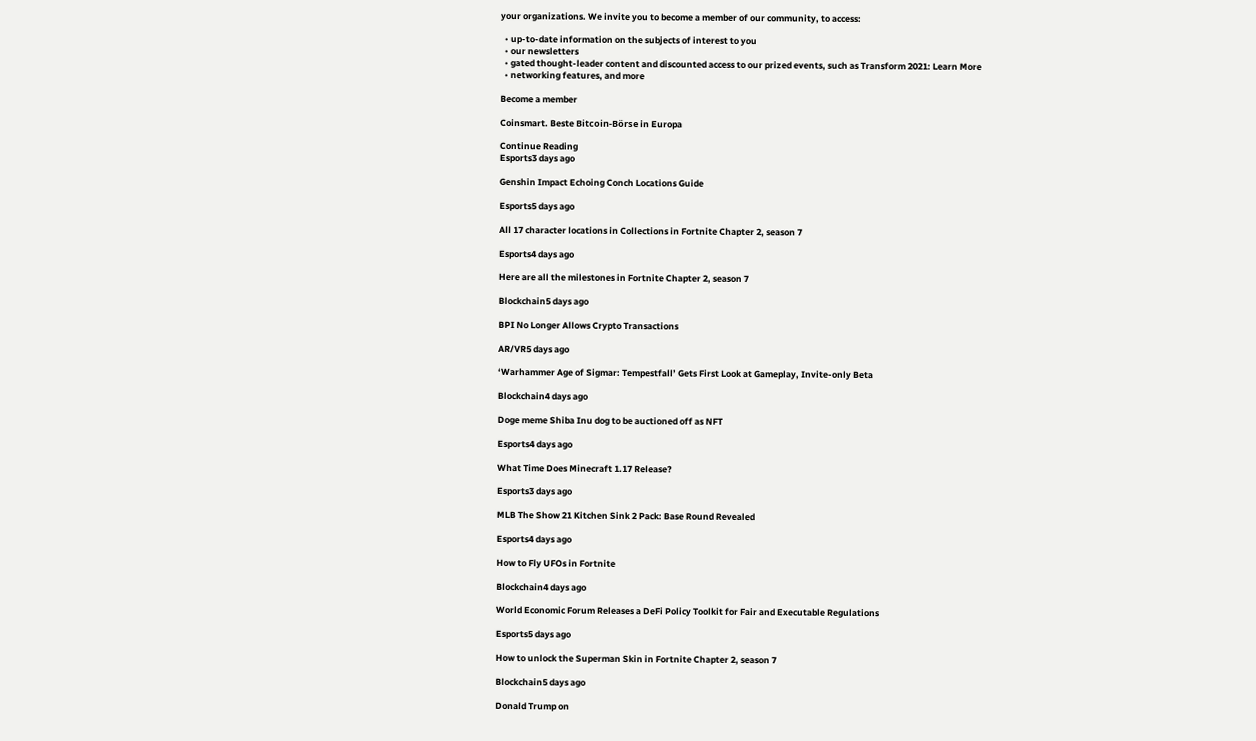your organizations. We invite you to become a member of our community, to access:

  • up-to-date information on the subjects of interest to you
  • our newsletters
  • gated thought-leader content and discounted access to our prized events, such as Transform 2021: Learn More
  • networking features, and more

Become a member

Coinsmart. Beste Bitcoin-Börse in Europa

Continue Reading
Esports3 days ago

Genshin Impact Echoing Conch Locations Guide

Esports5 days ago

All 17 character locations in Collections in Fortnite Chapter 2, season 7

Esports4 days ago

Here are all the milestones in Fortnite Chapter 2, season 7

Blockchain5 days ago

BPI No Longer Allows Crypto Transactions

AR/VR5 days ago

‘Warhammer Age of Sigmar: Tempestfall’ Gets First Look at Gameplay, Invite-only Beta

Blockchain4 days ago

Doge meme Shiba Inu dog to be auctioned off as NFT

Esports4 days ago

What Time Does Minecraft 1.17 Release?

Esports3 days ago

MLB The Show 21 Kitchen Sink 2 Pack: Base Round Revealed

Esports4 days ago

How to Fly UFOs in Fortnite

Blockchain4 days ago

World Economic Forum Releases a DeFi Policy Toolkit for Fair and Executable Regulations

Esports5 days ago

How to unlock the Superman Skin in Fortnite Chapter 2, season 7

Blockchain5 days ago

Donald Trump on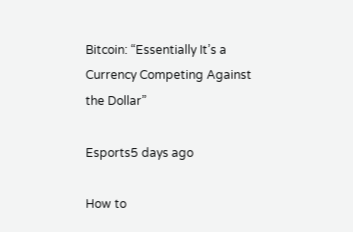Bitcoin: “Essentially It’s a Currency Competing Against the Dollar”

Esports5 days ago

How to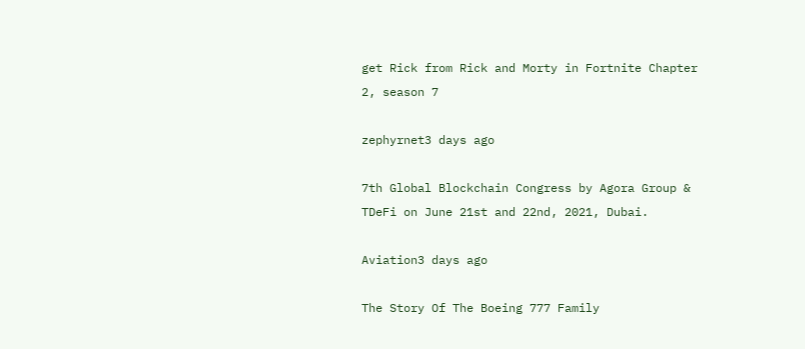get Rick from Rick and Morty in Fortnite Chapter 2, season 7

zephyrnet3 days ago

7th Global Blockchain Congress by Agora Group & TDeFi on June 21st and 22nd, 2021, Dubai.

Aviation3 days ago

The Story Of The Boeing 777 Family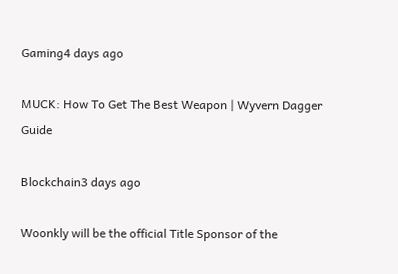Gaming4 days ago

MUCK: How To Get The Best Weapon | Wyvern Dagger Guide

Blockchain3 days ago

Woonkly will be the official Title Sponsor of the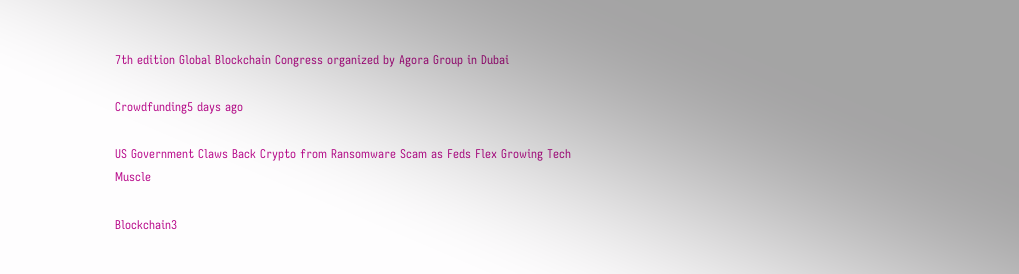7th edition Global Blockchain Congress organized by Agora Group in Dubai

Crowdfunding5 days ago

US Government Claws Back Crypto from Ransomware Scam as Feds Flex Growing Tech Muscle

Blockchain3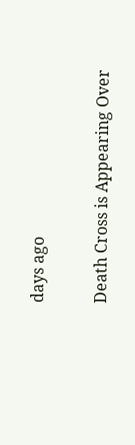days ago

Death Cross is Appearing Over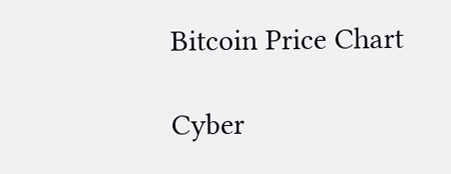Bitcoin Price Chart

Cyber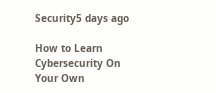Security5 days ago

How to Learn Cybersecurity On Your Own